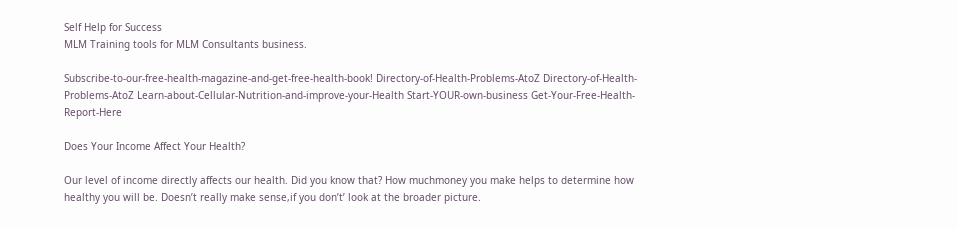Self Help for Success
MLM Training tools for MLM Consultants business.

Subscribe-to-our-free-health-magazine-and-get-free-health-book! Directory-of-Health-Problems-AtoZ Directory-of-Health-Problems-AtoZ Learn-about-Cellular-Nutrition-and-improve-your-Health Start-YOUR-own-business Get-Your-Free-Health-Report-Here

Does Your Income Affect Your Health?

Our level of income directly affects our health. Did you know that? How muchmoney you make helps to determine how healthy you will be. Doesn’t really make sense,if you don’t’ look at the broader picture.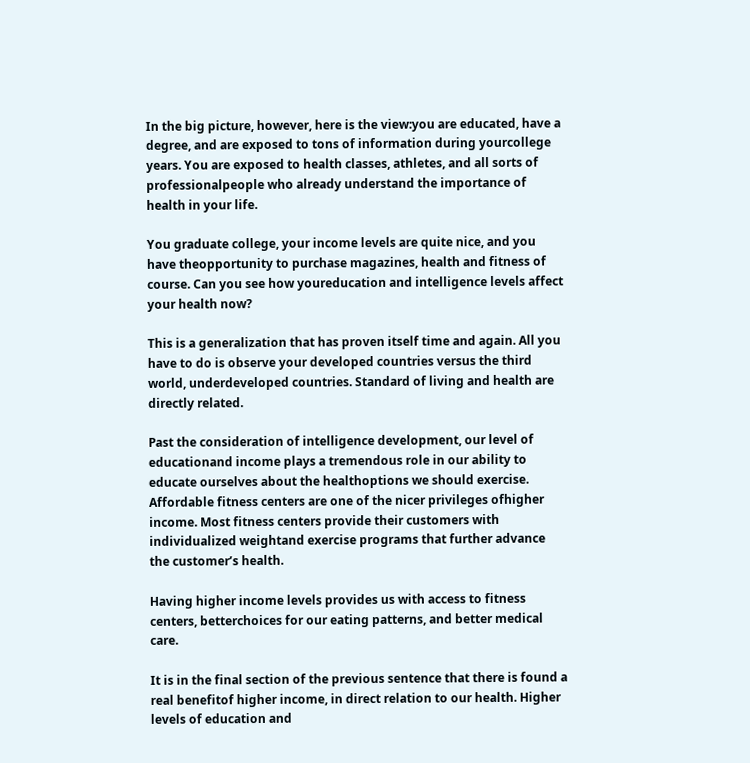In the big picture, however, here is the view:you are educated, have a degree, and are exposed to tons of information during yourcollege years. You are exposed to health classes, athletes, and all sorts of professionalpeople who already understand the importance of health in your life.

You graduate college, your income levels are quite nice, and you have theopportunity to purchase magazines, health and fitness of course. Can you see how youreducation and intelligence levels affect your health now?

This is a generalization that has proven itself time and again. All you have to do is observe your developed countries versus the third world, underdeveloped countries. Standard of living and health are directly related.

Past the consideration of intelligence development, our level of educationand income plays a tremendous role in our ability to educate ourselves about the healthoptions we should exercise. Affordable fitness centers are one of the nicer privileges ofhigher income. Most fitness centers provide their customers with individualized weightand exercise programs that further advance the customer’s health.

Having higher income levels provides us with access to fitness centers, betterchoices for our eating patterns, and better medical care.

It is in the final section of the previous sentence that there is found a real benefitof higher income, in direct relation to our health. Higher levels of education and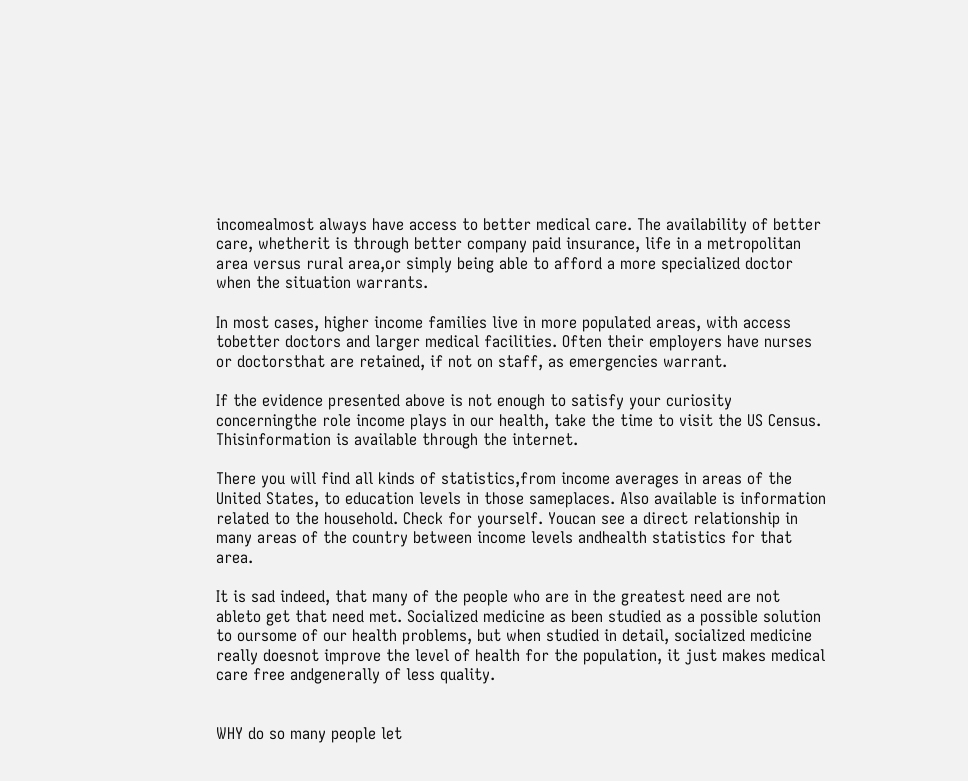incomealmost always have access to better medical care. The availability of better care, whetherit is through better company paid insurance, life in a metropolitan area versus rural area,or simply being able to afford a more specialized doctor when the situation warrants.

In most cases, higher income families live in more populated areas, with access tobetter doctors and larger medical facilities. Often their employers have nurses or doctorsthat are retained, if not on staff, as emergencies warrant.

If the evidence presented above is not enough to satisfy your curiosity concerningthe role income plays in our health, take the time to visit the US Census. Thisinformation is available through the internet.

There you will find all kinds of statistics,from income averages in areas of the United States, to education levels in those sameplaces. Also available is information related to the household. Check for yourself. Youcan see a direct relationship in many areas of the country between income levels andhealth statistics for that area.

It is sad indeed, that many of the people who are in the greatest need are not ableto get that need met. Socialized medicine as been studied as a possible solution to oursome of our health problems, but when studied in detail, socialized medicine really doesnot improve the level of health for the population, it just makes medical care free andgenerally of less quality.


WHY do so many people let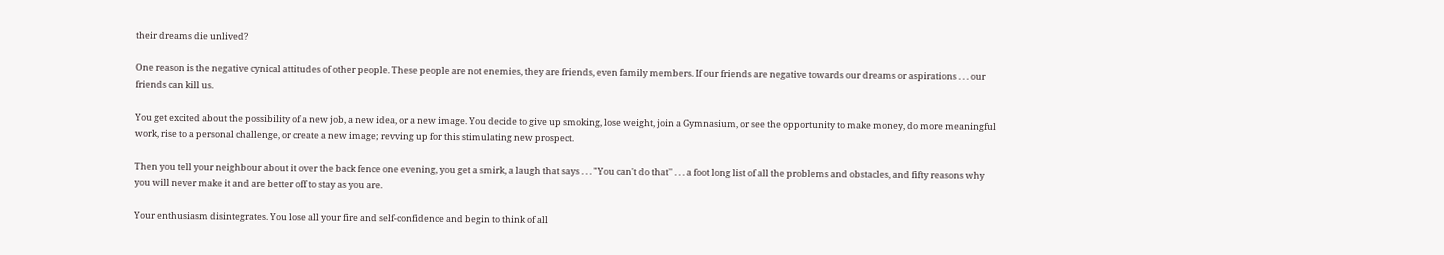their dreams die unlived?

One reason is the negative cynical attitudes of other people. These people are not enemies, they are friends, even family members. If our friends are negative towards our dreams or aspirations . . . our friends can kill us.

You get excited about the possibility of a new job, a new idea, or a new image. You decide to give up smoking, lose weight, join a Gymnasium, or see the opportunity to make money, do more meaningful work, rise to a personal challenge, or create a new image; revving up for this stimulating new prospect.

Then you tell your neighbour about it over the back fence one evening, you get a smirk, a laugh that says . . . "You can't do that'' . . . a foot long list of all the problems and obstacles, and fifty reasons why you will never make it and are better off to stay as you are.

Your enthusiasm disintegrates. You lose all your fire and self-confidence and begin to think of all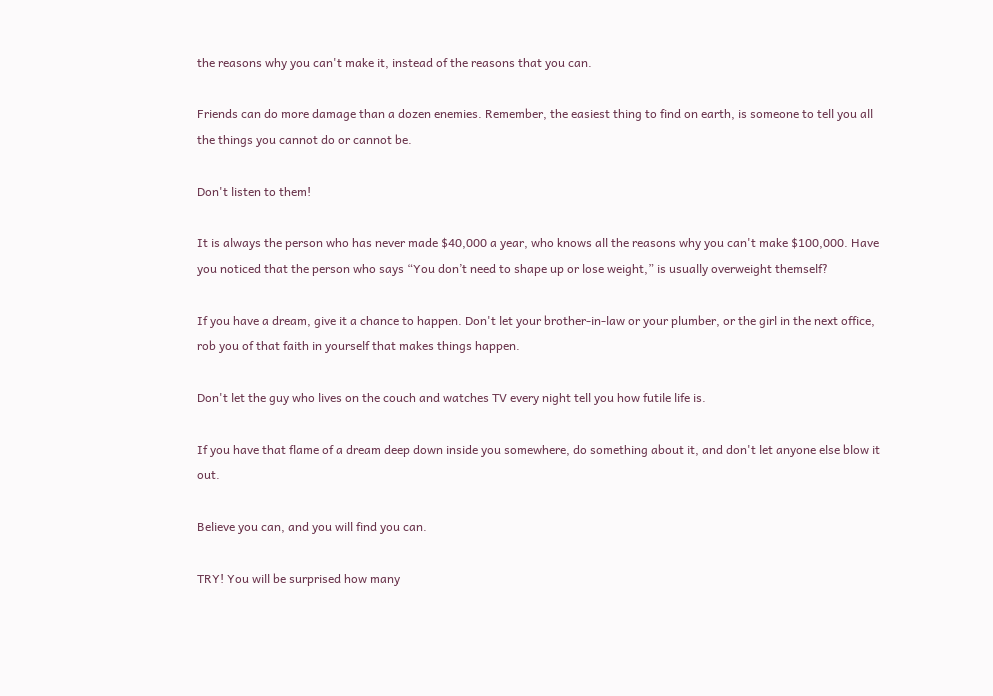the reasons why you can't make it, instead of the reasons that you can.

Friends can do more damage than a dozen enemies. Remember, the easiest thing to find on earth, is someone to tell you all the things you cannot do or cannot be.

Don't listen to them!

It is always the person who has never made $40,000 a year, who knows all the reasons why you can't make $100,000. Have you noticed that the person who says “You don’t need to shape up or lose weight,” is usually overweight themself?

If you have a dream, give it a chance to happen. Don't let your brother-in-law or your plumber, or the girl in the next office, rob you of that faith in yourself that makes things happen.

Don't let the guy who lives on the couch and watches TV every night tell you how futile life is.

If you have that flame of a dream deep down inside you somewhere, do something about it, and don't let anyone else blow it out.

Believe you can, and you will find you can.

TRY! You will be surprised how many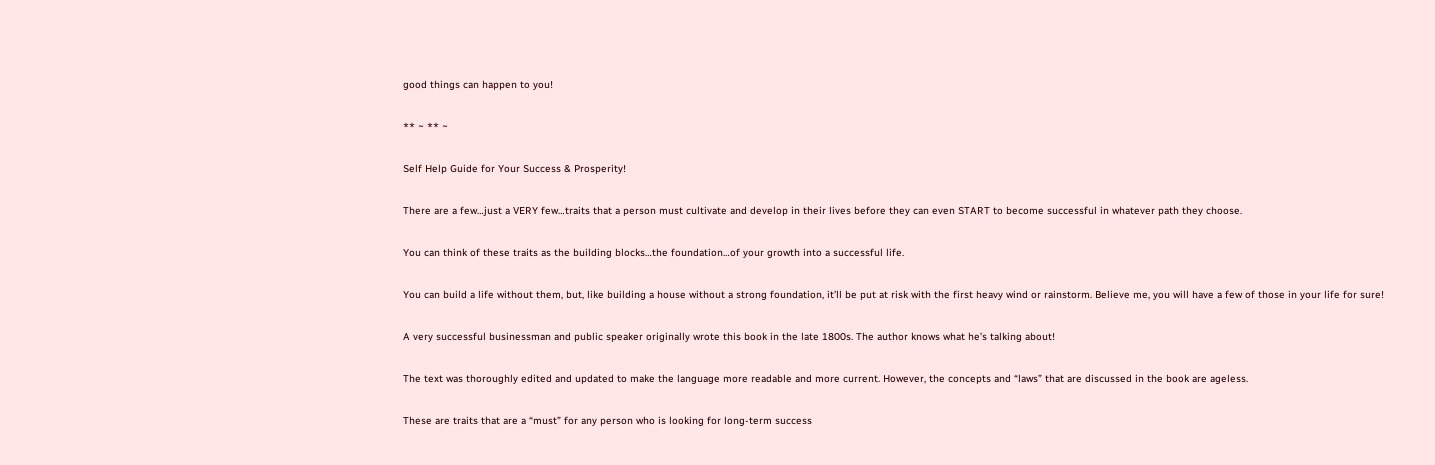good things can happen to you!

** ~ ** ~

Self Help Guide for Your Success & Prosperity!

There are a few…just a VERY few…traits that a person must cultivate and develop in their lives before they can even START to become successful in whatever path they choose.

You can think of these traits as the building blocks…the foundation…of your growth into a successful life.

You can build a life without them, but, like building a house without a strong foundation, it’ll be put at risk with the first heavy wind or rainstorm. Believe me, you will have a few of those in your life for sure!

A very successful businessman and public speaker originally wrote this book in the late 1800s. The author knows what he’s talking about!

The text was thoroughly edited and updated to make the language more readable and more current. However, the concepts and “laws” that are discussed in the book are ageless.

These are traits that are a “must” for any person who is looking for long-term success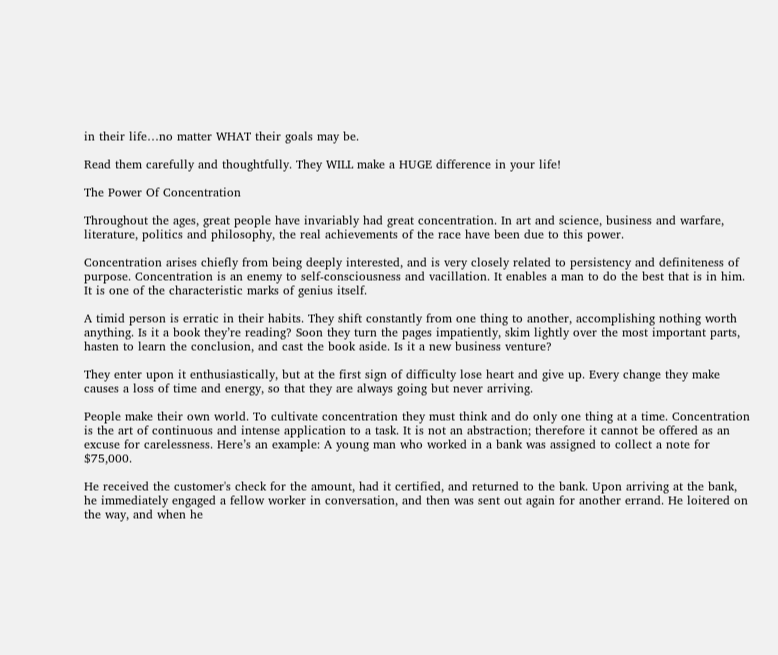in their life…no matter WHAT their goals may be.

Read them carefully and thoughtfully. They WILL make a HUGE difference in your life!

The Power Of Concentration

Throughout the ages, great people have invariably had great concentration. In art and science, business and warfare, literature, politics and philosophy, the real achievements of the race have been due to this power.

Concentration arises chiefly from being deeply interested, and is very closely related to persistency and definiteness of purpose. Concentration is an enemy to self-consciousness and vacillation. It enables a man to do the best that is in him. It is one of the characteristic marks of genius itself.

A timid person is erratic in their habits. They shift constantly from one thing to another, accomplishing nothing worth anything. Is it a book they’re reading? Soon they turn the pages impatiently, skim lightly over the most important parts, hasten to learn the conclusion, and cast the book aside. Is it a new business venture?

They enter upon it enthusiastically, but at the first sign of difficulty lose heart and give up. Every change they make causes a loss of time and energy, so that they are always going but never arriving.

People make their own world. To cultivate concentration they must think and do only one thing at a time. Concentration is the art of continuous and intense application to a task. It is not an abstraction; therefore it cannot be offered as an excuse for carelessness. Here’s an example: A young man who worked in a bank was assigned to collect a note for $75,000.

He received the customer's check for the amount, had it certified, and returned to the bank. Upon arriving at the bank, he immediately engaged a fellow worker in conversation, and then was sent out again for another errand. He loitered on the way, and when he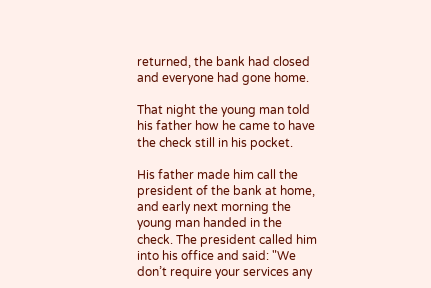returned, the bank had closed and everyone had gone home.

That night the young man told his father how he came to have the check still in his pocket.

His father made him call the president of the bank at home, and early next morning the young man handed in the check. The president called him into his office and said: "We don’t require your services any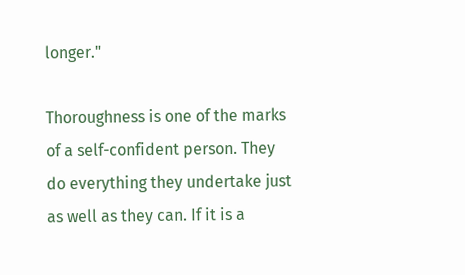longer."

Thoroughness is one of the marks of a self-confident person. They do everything they undertake just as well as they can. If it is a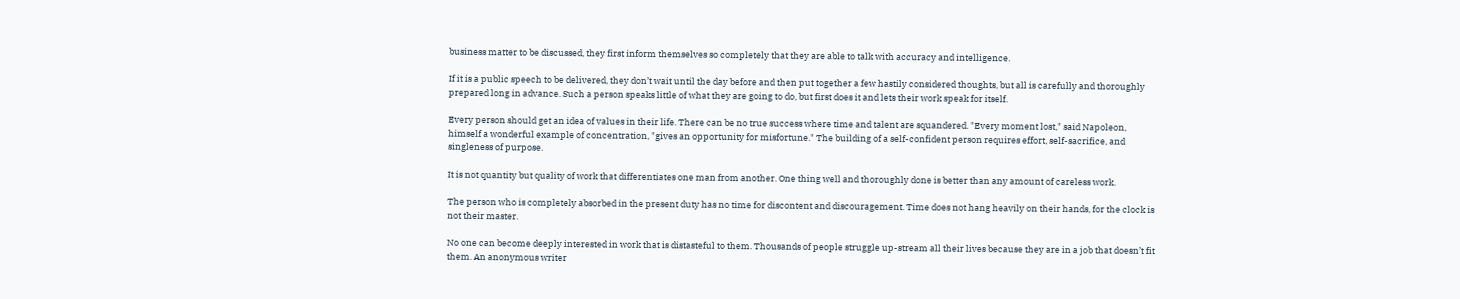business matter to be discussed, they first inform themselves so completely that they are able to talk with accuracy and intelligence.

If it is a public speech to be delivered, they don’t wait until the day before and then put together a few hastily considered thoughts, but all is carefully and thoroughly prepared long in advance. Such a person speaks little of what they are going to do, but first does it and lets their work speak for itself.

Every person should get an idea of values in their life. There can be no true success where time and talent are squandered. "Every moment lost," said Napoleon, himself a wonderful example of concentration, "gives an opportunity for misfortune." The building of a self-confident person requires effort, self-sacrifice, and singleness of purpose.

It is not quantity but quality of work that differentiates one man from another. One thing well and thoroughly done is better than any amount of careless work.

The person who is completely absorbed in the present duty has no time for discontent and discouragement. Time does not hang heavily on their hands, for the clock is not their master.

No one can become deeply interested in work that is distasteful to them. Thousands of people struggle up-stream all their lives because they are in a job that doesn’t fit them. An anonymous writer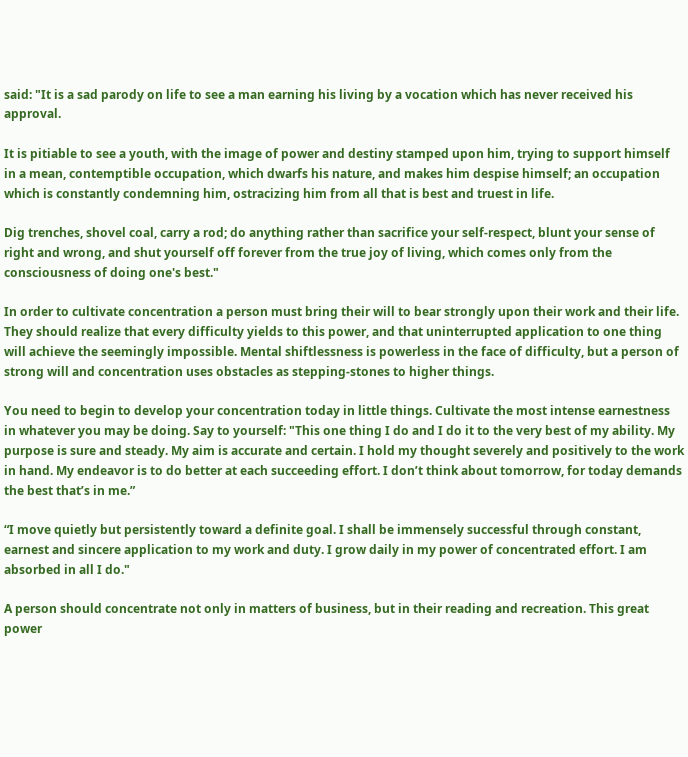said: "It is a sad parody on life to see a man earning his living by a vocation which has never received his approval.

It is pitiable to see a youth, with the image of power and destiny stamped upon him, trying to support himself in a mean, contemptible occupation, which dwarfs his nature, and makes him despise himself; an occupation which is constantly condemning him, ostracizing him from all that is best and truest in life.

Dig trenches, shovel coal, carry a rod; do anything rather than sacrifice your self-respect, blunt your sense of right and wrong, and shut yourself off forever from the true joy of living, which comes only from the consciousness of doing one's best."

In order to cultivate concentration a person must bring their will to bear strongly upon their work and their life. They should realize that every difficulty yields to this power, and that uninterrupted application to one thing will achieve the seemingly impossible. Mental shiftlessness is powerless in the face of difficulty, but a person of strong will and concentration uses obstacles as stepping-stones to higher things.

You need to begin to develop your concentration today in little things. Cultivate the most intense earnestness in whatever you may be doing. Say to yourself: "This one thing I do and I do it to the very best of my ability. My purpose is sure and steady. My aim is accurate and certain. I hold my thought severely and positively to the work in hand. My endeavor is to do better at each succeeding effort. I don’t think about tomorrow, for today demands the best that’s in me.”

“I move quietly but persistently toward a definite goal. I shall be immensely successful through constant, earnest and sincere application to my work and duty. I grow daily in my power of concentrated effort. I am absorbed in all I do."

A person should concentrate not only in matters of business, but in their reading and recreation. This great power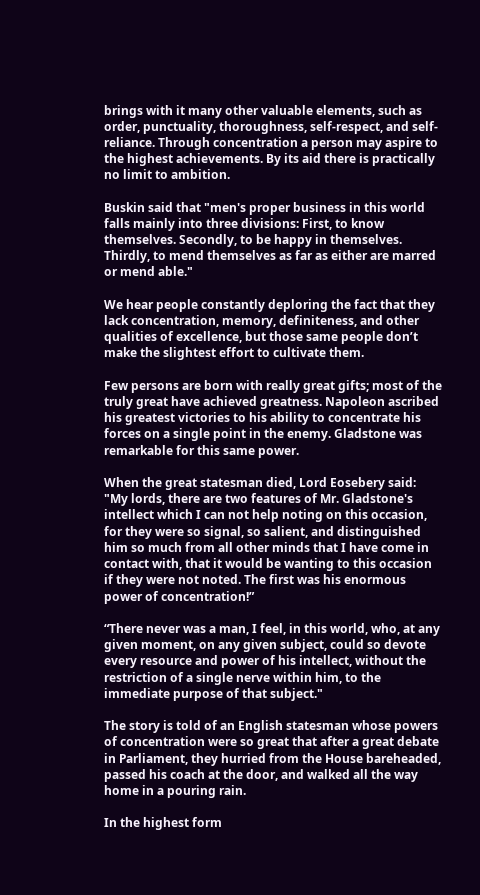brings with it many other valuable elements, such as order, punctuality, thoroughness, self-respect, and self-reliance. Through concentration a person may aspire to the highest achievements. By its aid there is practically no limit to ambition.

Buskin said that "men's proper business in this world falls mainly into three divisions: First, to know themselves. Secondly, to be happy in themselves. Thirdly, to mend themselves as far as either are marred or mend able."

We hear people constantly deploring the fact that they lack concentration, memory, definiteness, and other qualities of excellence, but those same people don’t make the slightest effort to cultivate them.

Few persons are born with really great gifts; most of the truly great have achieved greatness. Napoleon ascribed his greatest victories to his ability to concentrate his forces on a single point in the enemy. Gladstone was remarkable for this same power.

When the great statesman died, Lord Eosebery said: "My lords, there are two features of Mr. Gladstone's intellect which I can not help noting on this occasion, for they were so signal, so salient, and distinguished him so much from all other minds that I have come in contact with, that it would be wanting to this occasion if they were not noted. The first was his enormous power of concentration!”

“There never was a man, I feel, in this world, who, at any given moment, on any given subject, could so devote every resource and power of his intellect, without the restriction of a single nerve within him, to the immediate purpose of that subject."

The story is told of an English statesman whose powers of concentration were so great that after a great debate in Parliament, they hurried from the House bareheaded, passed his coach at the door, and walked all the way home in a pouring rain.

In the highest form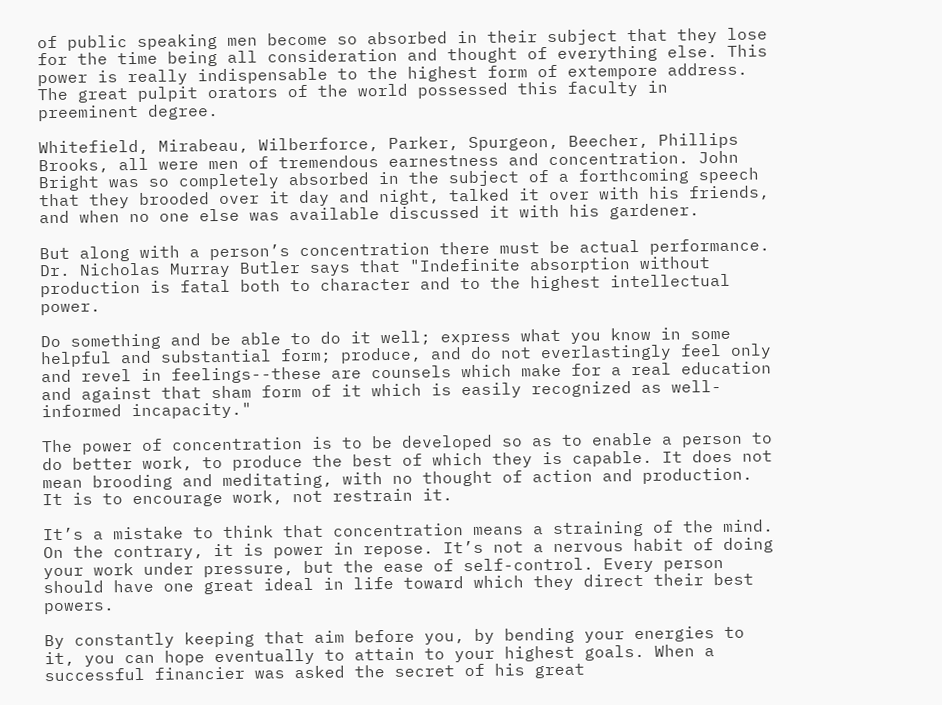of public speaking men become so absorbed in their subject that they lose for the time being all consideration and thought of everything else. This power is really indispensable to the highest form of extempore address. The great pulpit orators of the world possessed this faculty in preeminent degree.

Whitefield, Mirabeau, Wilberforce, Parker, Spurgeon, Beecher, Phillips Brooks, all were men of tremendous earnestness and concentration. John Bright was so completely absorbed in the subject of a forthcoming speech that they brooded over it day and night, talked it over with his friends, and when no one else was available discussed it with his gardener.

But along with a person’s concentration there must be actual performance. Dr. Nicholas Murray Butler says that "Indefinite absorption without production is fatal both to character and to the highest intellectual power.

Do something and be able to do it well; express what you know in some helpful and substantial form; produce, and do not everlastingly feel only and revel in feelings--these are counsels which make for a real education and against that sham form of it which is easily recognized as well-informed incapacity."

The power of concentration is to be developed so as to enable a person to do better work, to produce the best of which they is capable. It does not mean brooding and meditating, with no thought of action and production. It is to encourage work, not restrain it.

It’s a mistake to think that concentration means a straining of the mind. On the contrary, it is power in repose. It’s not a nervous habit of doing your work under pressure, but the ease of self-control. Every person should have one great ideal in life toward which they direct their best powers.

By constantly keeping that aim before you, by bending your energies to it, you can hope eventually to attain to your highest goals. When a successful financier was asked the secret of his great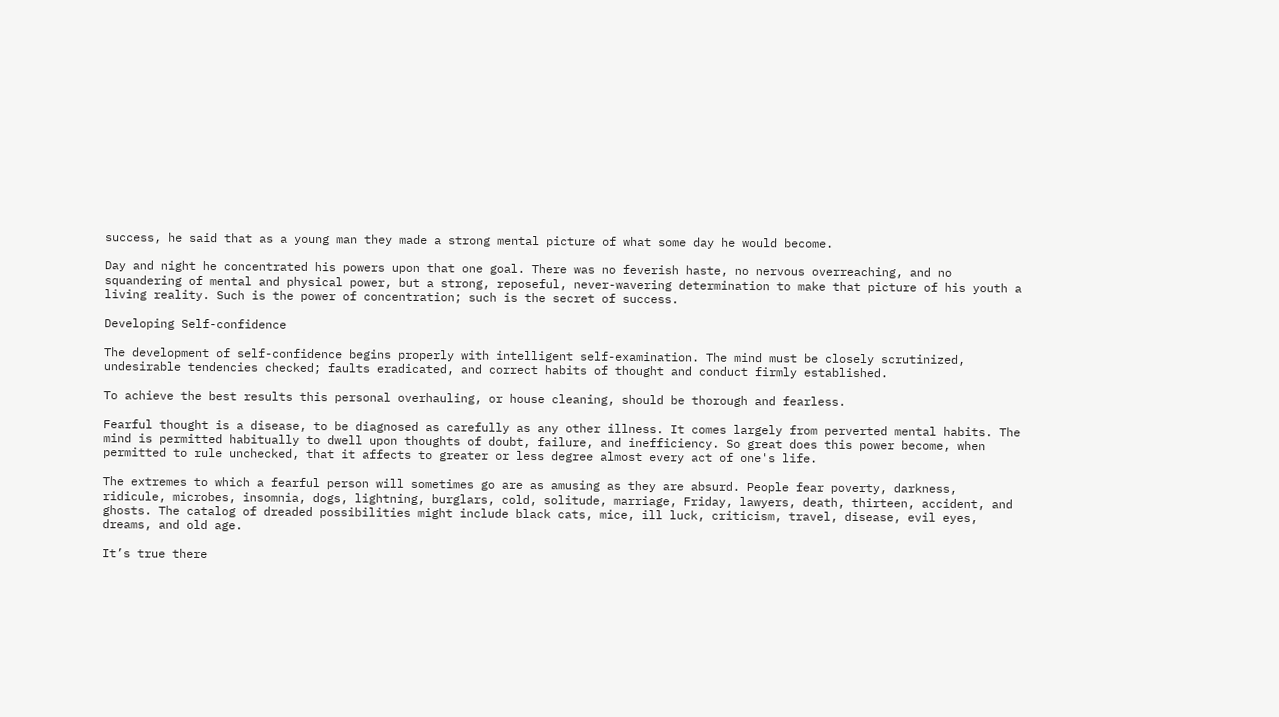success, he said that as a young man they made a strong mental picture of what some day he would become.

Day and night he concentrated his powers upon that one goal. There was no feverish haste, no nervous overreaching, and no squandering of mental and physical power, but a strong, reposeful, never-wavering determination to make that picture of his youth a living reality. Such is the power of concentration; such is the secret of success.

Developing Self-confidence

The development of self-confidence begins properly with intelligent self-examination. The mind must be closely scrutinized, undesirable tendencies checked; faults eradicated, and correct habits of thought and conduct firmly established.

To achieve the best results this personal overhauling, or house cleaning, should be thorough and fearless.

Fearful thought is a disease, to be diagnosed as carefully as any other illness. It comes largely from perverted mental habits. The mind is permitted habitually to dwell upon thoughts of doubt, failure, and inefficiency. So great does this power become, when permitted to rule unchecked, that it affects to greater or less degree almost every act of one's life.

The extremes to which a fearful person will sometimes go are as amusing as they are absurd. People fear poverty, darkness, ridicule, microbes, insomnia, dogs, lightning, burglars, cold, solitude, marriage, Friday, lawyers, death, thirteen, accident, and ghosts. The catalog of dreaded possibilities might include black cats, mice, ill luck, criticism, travel, disease, evil eyes, dreams, and old age.

It’s true there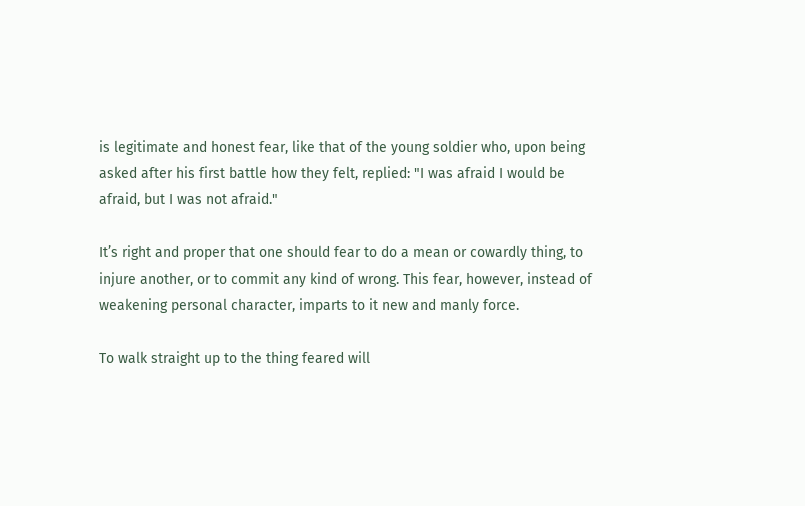is legitimate and honest fear, like that of the young soldier who, upon being asked after his first battle how they felt, replied: "I was afraid I would be afraid, but I was not afraid."

It’s right and proper that one should fear to do a mean or cowardly thing, to injure another, or to commit any kind of wrong. This fear, however, instead of weakening personal character, imparts to it new and manly force.

To walk straight up to the thing feared will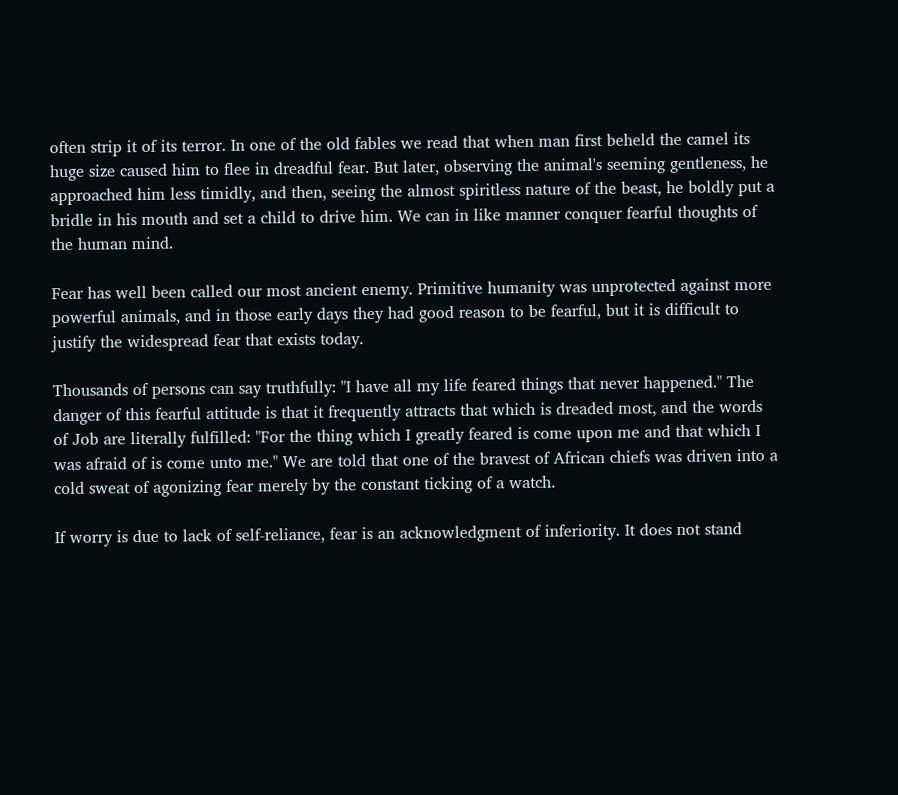often strip it of its terror. In one of the old fables we read that when man first beheld the camel its huge size caused him to flee in dreadful fear. But later, observing the animal's seeming gentleness, he approached him less timidly, and then, seeing the almost spiritless nature of the beast, he boldly put a bridle in his mouth and set a child to drive him. We can in like manner conquer fearful thoughts of the human mind.

Fear has well been called our most ancient enemy. Primitive humanity was unprotected against more powerful animals, and in those early days they had good reason to be fearful, but it is difficult to justify the widespread fear that exists today.

Thousands of persons can say truthfully: "I have all my life feared things that never happened." The danger of this fearful attitude is that it frequently attracts that which is dreaded most, and the words of Job are literally fulfilled: "For the thing which I greatly feared is come upon me and that which I was afraid of is come unto me." We are told that one of the bravest of African chiefs was driven into a cold sweat of agonizing fear merely by the constant ticking of a watch.

If worry is due to lack of self-reliance, fear is an acknowledgment of inferiority. It does not stand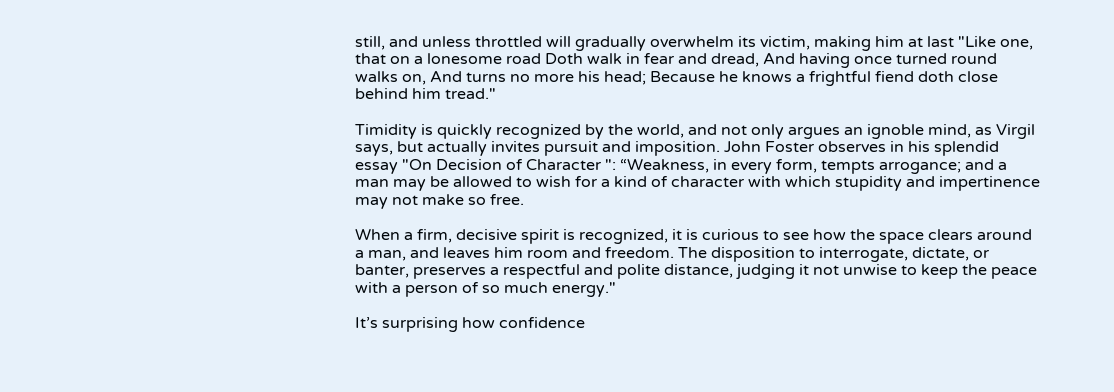still, and unless throttled will gradually overwhelm its victim, making him at last "Like one, that on a lonesome road Doth walk in fear and dread, And having once turned round walks on, And turns no more his head; Because he knows a frightful fiend doth close behind him tread."

Timidity is quickly recognized by the world, and not only argues an ignoble mind, as Virgil says, but actually invites pursuit and imposition. John Foster observes in his splendid essay "On Decision of Character ": “Weakness, in every form, tempts arrogance; and a man may be allowed to wish for a kind of character with which stupidity and impertinence may not make so free.

When a firm, decisive spirit is recognized, it is curious to see how the space clears around a man, and leaves him room and freedom. The disposition to interrogate, dictate, or banter, preserves a respectful and polite distance, judging it not unwise to keep the peace with a person of so much energy."

It’s surprising how confidence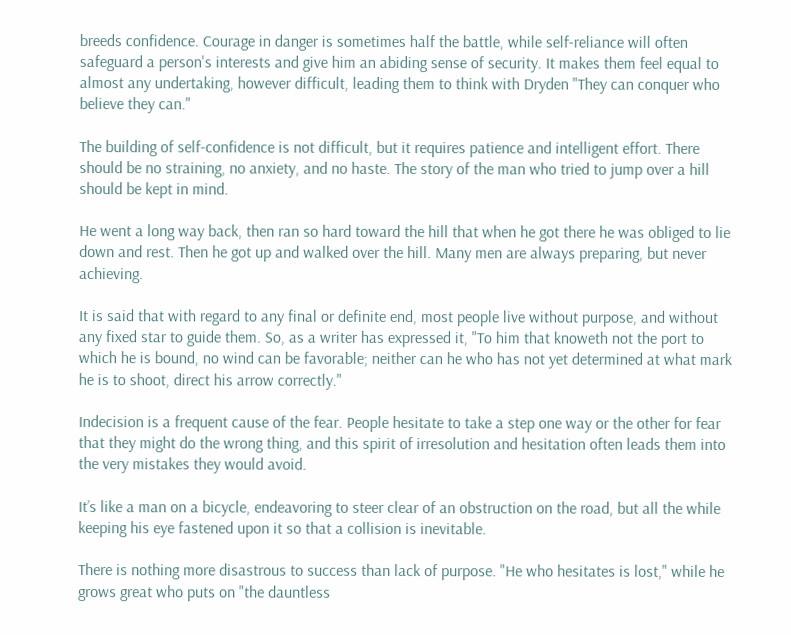breeds confidence. Courage in danger is sometimes half the battle, while self-reliance will often safeguard a person's interests and give him an abiding sense of security. It makes them feel equal to almost any undertaking, however difficult, leading them to think with Dryden "They can conquer who believe they can."

The building of self-confidence is not difficult, but it requires patience and intelligent effort. There should be no straining, no anxiety, and no haste. The story of the man who tried to jump over a hill should be kept in mind.

He went a long way back, then ran so hard toward the hill that when he got there he was obliged to lie down and rest. Then he got up and walked over the hill. Many men are always preparing, but never achieving.

It is said that with regard to any final or definite end, most people live without purpose, and without any fixed star to guide them. So, as a writer has expressed it, "To him that knoweth not the port to which he is bound, no wind can be favorable; neither can he who has not yet determined at what mark he is to shoot, direct his arrow correctly."

Indecision is a frequent cause of the fear. People hesitate to take a step one way or the other for fear that they might do the wrong thing, and this spirit of irresolution and hesitation often leads them into the very mistakes they would avoid.

It’s like a man on a bicycle, endeavoring to steer clear of an obstruction on the road, but all the while keeping his eye fastened upon it so that a collision is inevitable.

There is nothing more disastrous to success than lack of purpose. "He who hesitates is lost," while he grows great who puts on "the dauntless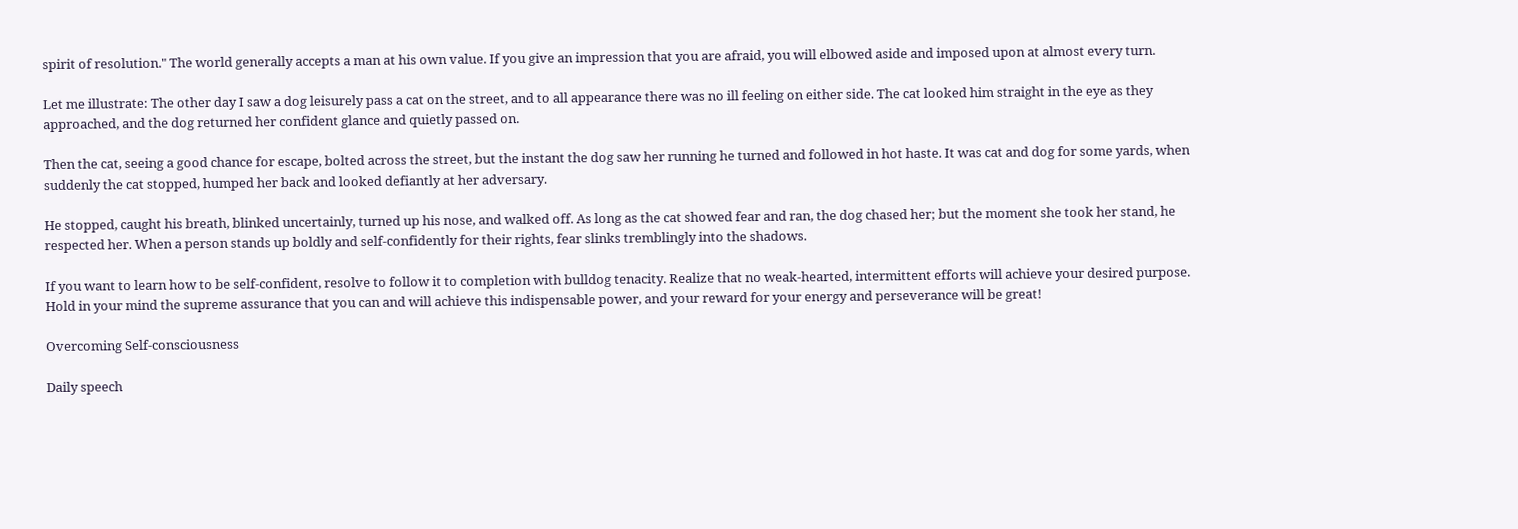spirit of resolution." The world generally accepts a man at his own value. If you give an impression that you are afraid, you will elbowed aside and imposed upon at almost every turn.

Let me illustrate: The other day I saw a dog leisurely pass a cat on the street, and to all appearance there was no ill feeling on either side. The cat looked him straight in the eye as they approached, and the dog returned her confident glance and quietly passed on.

Then the cat, seeing a good chance for escape, bolted across the street, but the instant the dog saw her running he turned and followed in hot haste. It was cat and dog for some yards, when suddenly the cat stopped, humped her back and looked defiantly at her adversary.

He stopped, caught his breath, blinked uncertainly, turned up his nose, and walked off. As long as the cat showed fear and ran, the dog chased her; but the moment she took her stand, he respected her. When a person stands up boldly and self-confidently for their rights, fear slinks tremblingly into the shadows.

If you want to learn how to be self-confident, resolve to follow it to completion with bulldog tenacity. Realize that no weak-hearted, intermittent efforts will achieve your desired purpose. Hold in your mind the supreme assurance that you can and will achieve this indispensable power, and your reward for your energy and perseverance will be great!

Overcoming Self-consciousness

Daily speech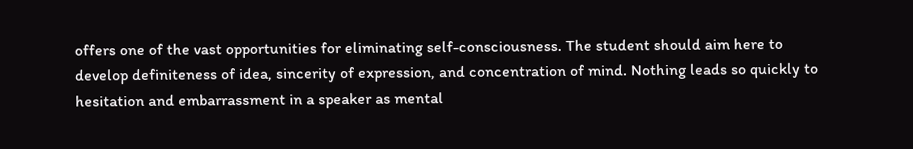offers one of the vast opportunities for eliminating self-consciousness. The student should aim here to develop definiteness of idea, sincerity of expression, and concentration of mind. Nothing leads so quickly to hesitation and embarrassment in a speaker as mental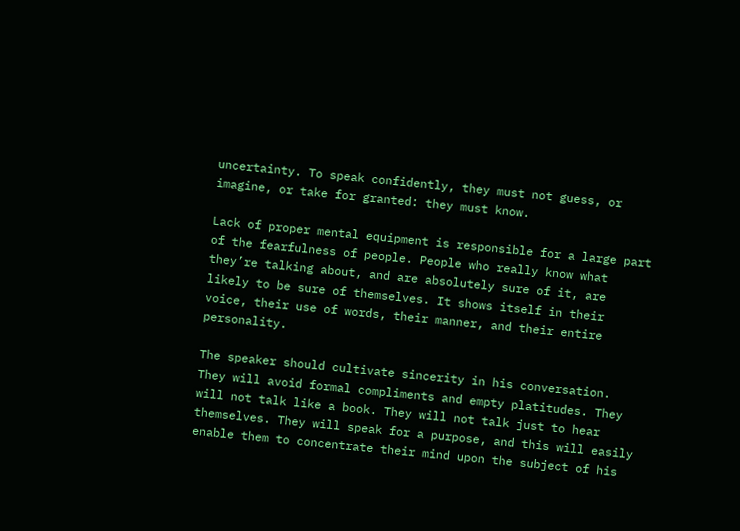uncertainty. To speak confidently, they must not guess, or imagine, or take for granted: they must know.

Lack of proper mental equipment is responsible for a large part of the fearfulness of people. People who really know what they’re talking about, and are absolutely sure of it, are likely to be sure of themselves. It shows itself in their voice, their use of words, their manner, and their entire personality.

The speaker should cultivate sincerity in his conversation. They will avoid formal compliments and empty platitudes. They will not talk like a book. They will not talk just to hear themselves. They will speak for a purpose, and this will easily enable them to concentrate their mind upon the subject of his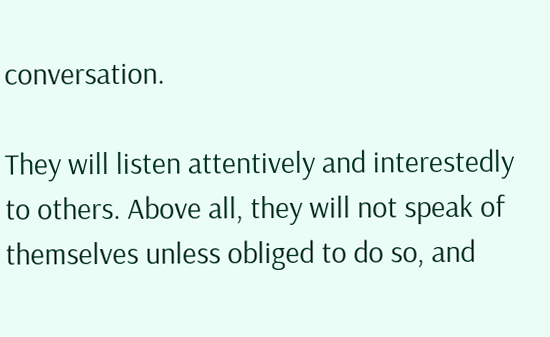conversation.

They will listen attentively and interestedly to others. Above all, they will not speak of themselves unless obliged to do so, and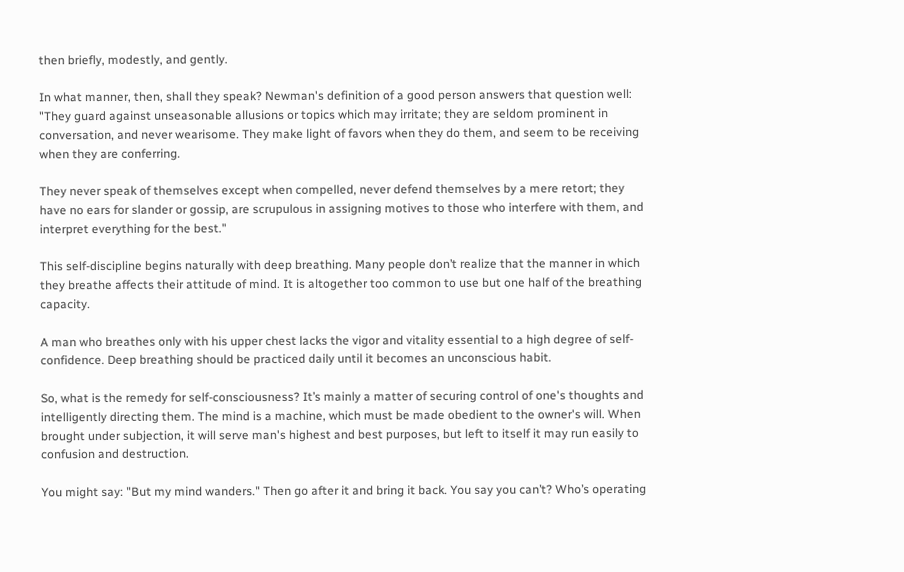then briefly, modestly, and gently.

In what manner, then, shall they speak? Newman's definition of a good person answers that question well: "They guard against unseasonable allusions or topics which may irritate; they are seldom prominent in conversation, and never wearisome. They make light of favors when they do them, and seem to be receiving when they are conferring.

They never speak of themselves except when compelled, never defend themselves by a mere retort; they have no ears for slander or gossip, are scrupulous in assigning motives to those who interfere with them, and interpret everything for the best."

This self-discipline begins naturally with deep breathing. Many people don’t realize that the manner in which they breathe affects their attitude of mind. It is altogether too common to use but one half of the breathing capacity.

A man who breathes only with his upper chest lacks the vigor and vitality essential to a high degree of self-confidence. Deep breathing should be practiced daily until it becomes an unconscious habit.

So, what is the remedy for self-consciousness? It’s mainly a matter of securing control of one's thoughts and intelligently directing them. The mind is a machine, which must be made obedient to the owner's will. When brought under subjection, it will serve man's highest and best purposes, but left to itself it may run easily to confusion and destruction.

You might say: "But my mind wanders." Then go after it and bring it back. You say you can’t? Who’s operating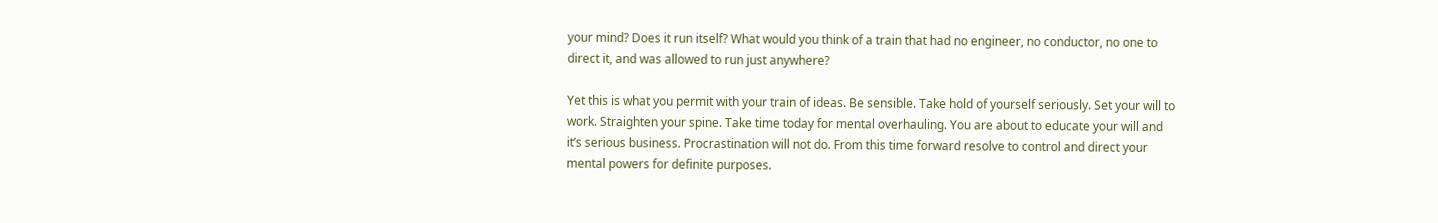your mind? Does it run itself? What would you think of a train that had no engineer, no conductor, no one to direct it, and was allowed to run just anywhere?

Yet this is what you permit with your train of ideas. Be sensible. Take hold of yourself seriously. Set your will to work. Straighten your spine. Take time today for mental overhauling. You are about to educate your will and it’s serious business. Procrastination will not do. From this time forward resolve to control and direct your mental powers for definite purposes.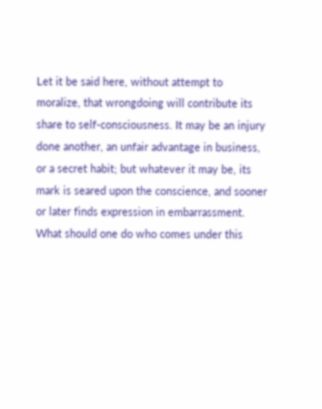Let it be said here, without attempt to moralize, that wrongdoing will contribute its share to self-consciousness. It may be an injury done another, an unfair advantage in business, or a secret habit; but whatever it may be, its mark is seared upon the conscience, and sooner or later finds expression in embarrassment. What should one do who comes under this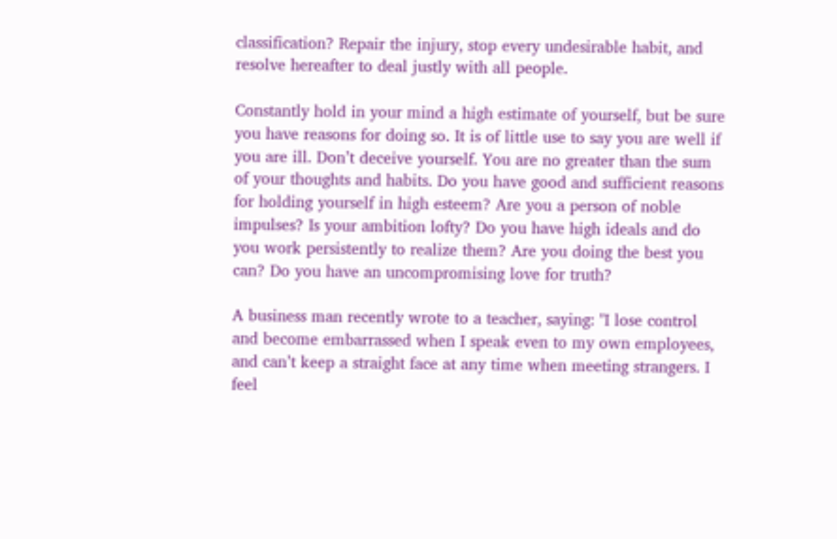classification? Repair the injury, stop every undesirable habit, and resolve hereafter to deal justly with all people.

Constantly hold in your mind a high estimate of yourself, but be sure you have reasons for doing so. It is of little use to say you are well if you are ill. Don’t deceive yourself. You are no greater than the sum of your thoughts and habits. Do you have good and sufficient reasons for holding yourself in high esteem? Are you a person of noble impulses? Is your ambition lofty? Do you have high ideals and do you work persistently to realize them? Are you doing the best you can? Do you have an uncompromising love for truth?

A business man recently wrote to a teacher, saying: "I lose control and become embarrassed when I speak even to my own employees, and can’t keep a straight face at any time when meeting strangers. I feel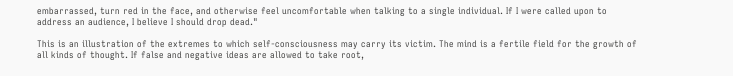embarrassed, turn red in the face, and otherwise feel uncomfortable when talking to a single individual. If I were called upon to address an audience, I believe I should drop dead."

This is an illustration of the extremes to which self-consciousness may carry its victim. The mind is a fertile field for the growth of all kinds of thought. If false and negative ideas are allowed to take root,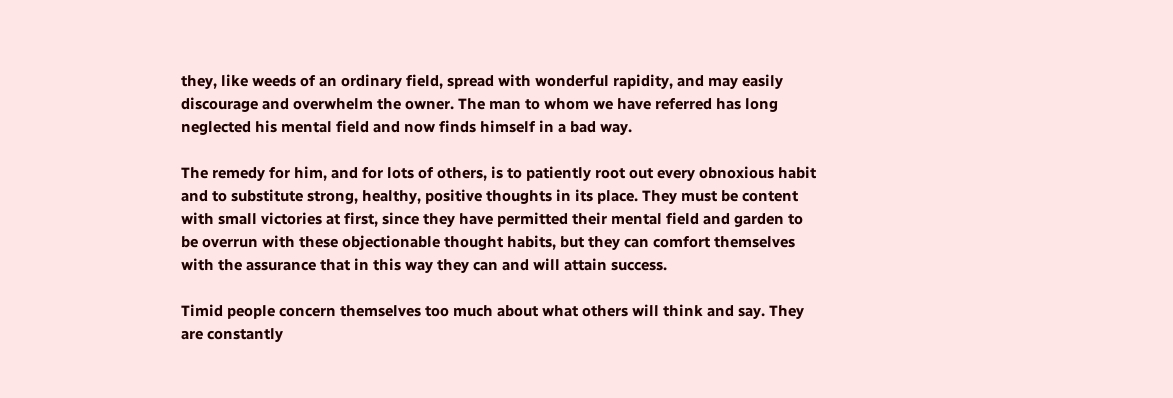they, like weeds of an ordinary field, spread with wonderful rapidity, and may easily discourage and overwhelm the owner. The man to whom we have referred has long neglected his mental field and now finds himself in a bad way.

The remedy for him, and for lots of others, is to patiently root out every obnoxious habit and to substitute strong, healthy, positive thoughts in its place. They must be content with small victories at first, since they have permitted their mental field and garden to be overrun with these objectionable thought habits, but they can comfort themselves with the assurance that in this way they can and will attain success.

Timid people concern themselves too much about what others will think and say. They are constantly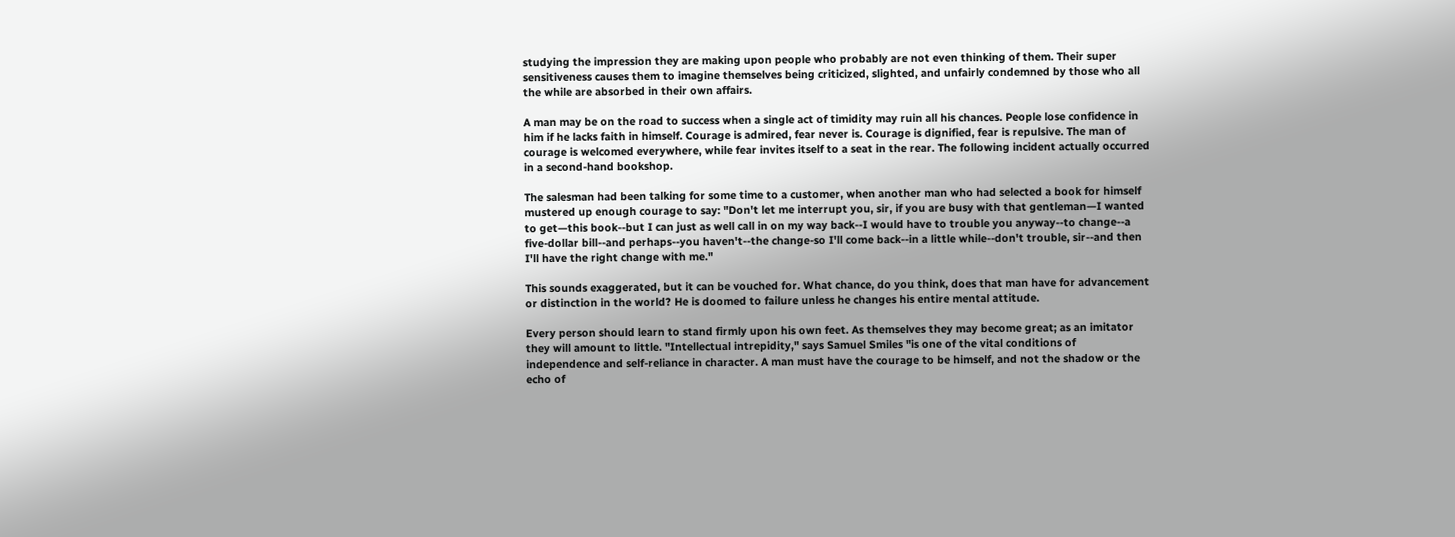studying the impression they are making upon people who probably are not even thinking of them. Their super sensitiveness causes them to imagine themselves being criticized, slighted, and unfairly condemned by those who all the while are absorbed in their own affairs.

A man may be on the road to success when a single act of timidity may ruin all his chances. People lose confidence in him if he lacks faith in himself. Courage is admired, fear never is. Courage is dignified, fear is repulsive. The man of courage is welcomed everywhere, while fear invites itself to a seat in the rear. The following incident actually occurred in a second-hand bookshop.

The salesman had been talking for some time to a customer, when another man who had selected a book for himself mustered up enough courage to say: "Don't let me interrupt you, sir, if you are busy with that gentleman—I wanted to get—this book--but I can just as well call in on my way back--I would have to trouble you anyway--to change--a five-dollar bill--and perhaps--you haven't--the change-so I'll come back--in a little while--don't trouble, sir--and then I'll have the right change with me."

This sounds exaggerated, but it can be vouched for. What chance, do you think, does that man have for advancement or distinction in the world? He is doomed to failure unless he changes his entire mental attitude.

Every person should learn to stand firmly upon his own feet. As themselves they may become great; as an imitator they will amount to little. "Intellectual intrepidity," says Samuel Smiles "is one of the vital conditions of independence and self-reliance in character. A man must have the courage to be himself, and not the shadow or the echo of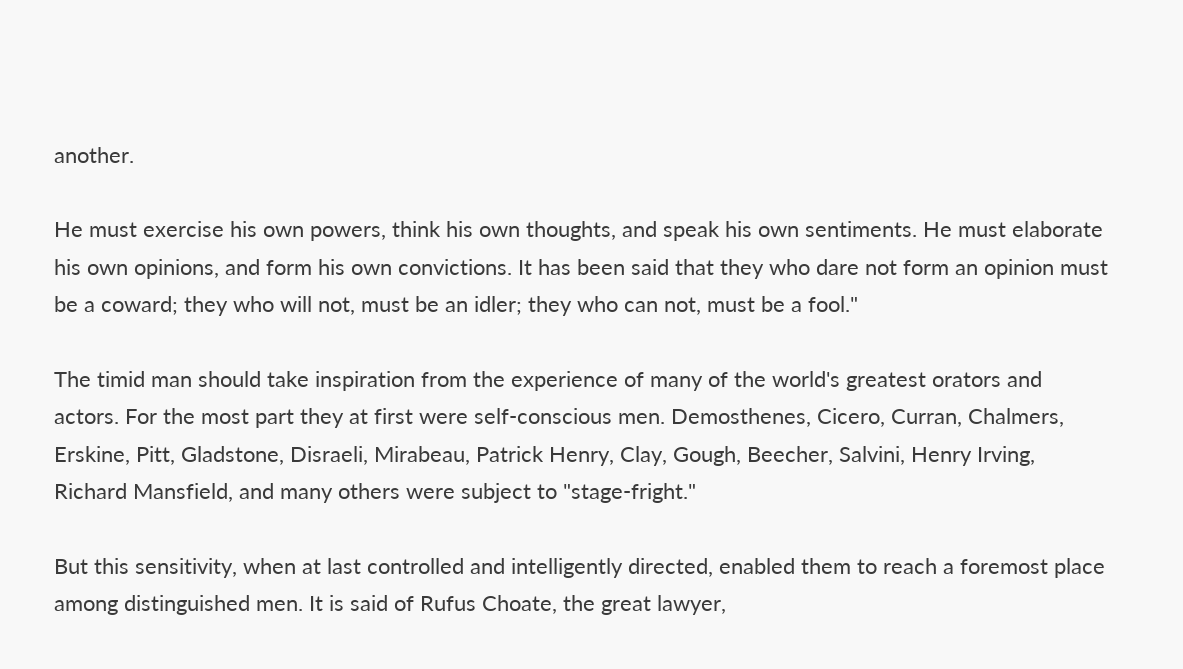another.

He must exercise his own powers, think his own thoughts, and speak his own sentiments. He must elaborate his own opinions, and form his own convictions. It has been said that they who dare not form an opinion must be a coward; they who will not, must be an idler; they who can not, must be a fool."

The timid man should take inspiration from the experience of many of the world's greatest orators and actors. For the most part they at first were self-conscious men. Demosthenes, Cicero, Curran, Chalmers, Erskine, Pitt, Gladstone, Disraeli, Mirabeau, Patrick Henry, Clay, Gough, Beecher, Salvini, Henry Irving, Richard Mansfield, and many others were subject to "stage-fright."

But this sensitivity, when at last controlled and intelligently directed, enabled them to reach a foremost place among distinguished men. It is said of Rufus Choate, the great lawyer,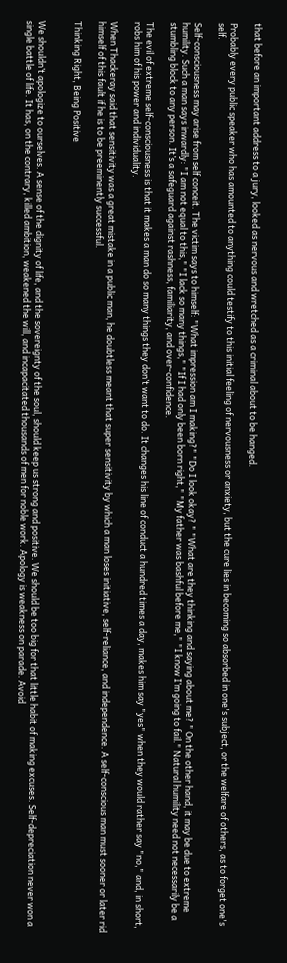that before an important address to a jury, looked as nervous and wretched as a criminal about to be hanged.

Probably every public speaker who has amounted to anything could testify to this initial feeling of nervousness or anxiety, but the cure lies in becoming so absorbed in one's subject, or the welfare of others, as to forget one's self.

Self-consciousness may arise from self conceit. The victim says to himself: "What impression am I making?" "Do I look okay? " "What are they thinking and saying about me? " On the other hand, it may be due to extreme humility. Such a man says inwardly: "I am not equal to this," "I lack so many things," "If I had only been born right," "My father was bashful before me," "I know I’m going to fail." Natural humility need not necessarily be a stumbling block to any person. It’s a safeguard against rashness, familiarity, and over-confidence.

The evil of extreme self-consciousness is that it makes a man do so many things they don’t want to do. It changes his line of conduct a hundred times a day, makes him say "yes" when they would rather say "no," and, in short, robs him of his power and individuality.

When Thackeray said that sensitivity was a great mistake in a public man, he doubtless meant that super sensitivity by which a man loses initiative, self-reliance, and independence. A self-conscious man must sooner or later rid himself of this fault if he is to be preeminently successful.

Thinking Right, Being Positive


We shouldn’t apologize to ourselves. A sense of the dignity of life, and the sovereignty of the soul, should keep us strong and positive. We should be too big for that little habit of making excuses. Self-depreciation never won a single battle of life. It has, on the contrary, killed ambition, weakened the will, and incapacitated thousands of men for noble work. Apology is weakness on parade. Avoid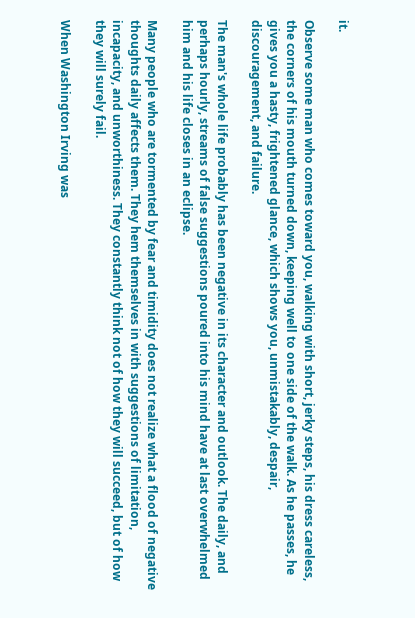it.

Observe some man who comes toward you, walking with short, jerky steps, his dress careless, the corners of his mouth turned down, keeping well to one side of the walk. As he passes, he gives you a hasty, frightened glance, which shows you, unmistakably, despair, discouragement, and failure.

The man's whole life probably has been negative in its character and outlook. The daily, and perhaps hourly, streams of false suggestions poured into his mind have at last overwhelmed him and his life closes in an eclipse.

Many people who are tormented by fear and timidity does not realize what a flood of negative thoughts daily affects them. They hem themselves in with suggestions of limitation, incapacity, and unworthiness. They constantly think not of how they will succeed, but of how they will surely fail.

When Washington Irving was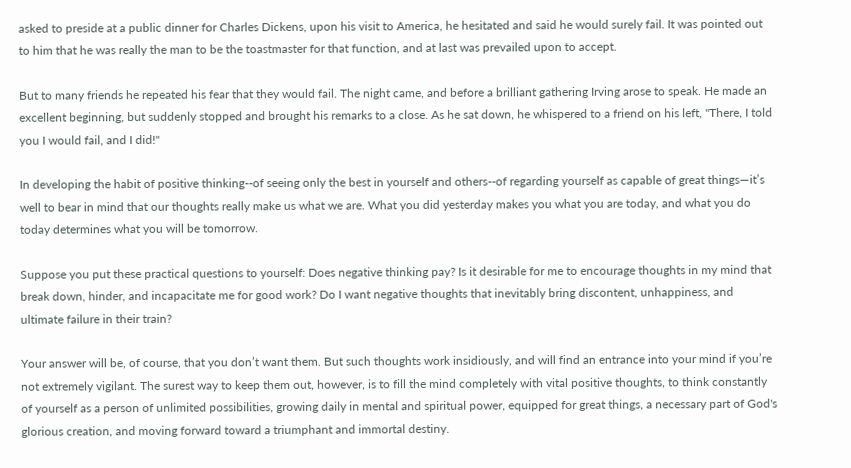asked to preside at a public dinner for Charles Dickens, upon his visit to America, he hesitated and said he would surely fail. It was pointed out to him that he was really the man to be the toastmaster for that function, and at last was prevailed upon to accept.

But to many friends he repeated his fear that they would fail. The night came, and before a brilliant gathering Irving arose to speak. He made an excellent beginning, but suddenly stopped and brought his remarks to a close. As he sat down, he whispered to a friend on his left, "There, I told you I would fail, and I did!"

In developing the habit of positive thinking--of seeing only the best in yourself and others--of regarding yourself as capable of great things—it’s well to bear in mind that our thoughts really make us what we are. What you did yesterday makes you what you are today, and what you do today determines what you will be tomorrow.

Suppose you put these practical questions to yourself: Does negative thinking pay? Is it desirable for me to encourage thoughts in my mind that break down, hinder, and incapacitate me for good work? Do I want negative thoughts that inevitably bring discontent, unhappiness, and ultimate failure in their train?

Your answer will be, of course, that you don’t want them. But such thoughts work insidiously, and will find an entrance into your mind if you’re not extremely vigilant. The surest way to keep them out, however, is to fill the mind completely with vital positive thoughts, to think constantly of yourself as a person of unlimited possibilities, growing daily in mental and spiritual power, equipped for great things, a necessary part of God's glorious creation, and moving forward toward a triumphant and immortal destiny.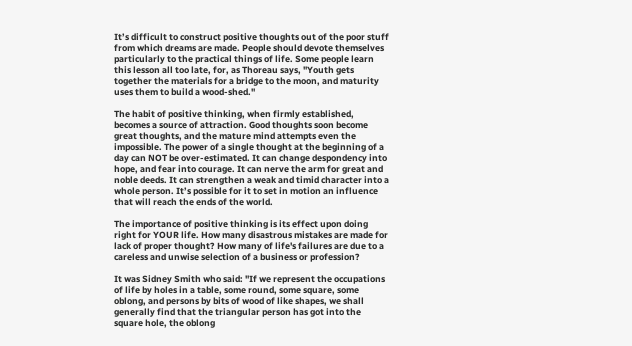It’s difficult to construct positive thoughts out of the poor stuff from which dreams are made. People should devote themselves particularly to the practical things of life. Some people learn this lesson all too late, for, as Thoreau says, "Youth gets together the materials for a bridge to the moon, and maturity uses them to build a wood-shed."

The habit of positive thinking, when firmly established, becomes a source of attraction. Good thoughts soon become great thoughts, and the mature mind attempts even the impossible. The power of a single thought at the beginning of a day can NOT be over-estimated. It can change despondency into hope, and fear into courage. It can nerve the arm for great and noble deeds. It can strengthen a weak and timid character into a whole person. It’s possible for it to set in motion an influence that will reach the ends of the world.

The importance of positive thinking is its effect upon doing right for YOUR life. How many disastrous mistakes are made for lack of proper thought? How many of life's failures are due to a careless and unwise selection of a business or profession?

It was Sidney Smith who said: "If we represent the occupations of life by holes in a table, some round, some square, some oblong, and persons by bits of wood of like shapes, we shall generally find that the triangular person has got into the square hole, the oblong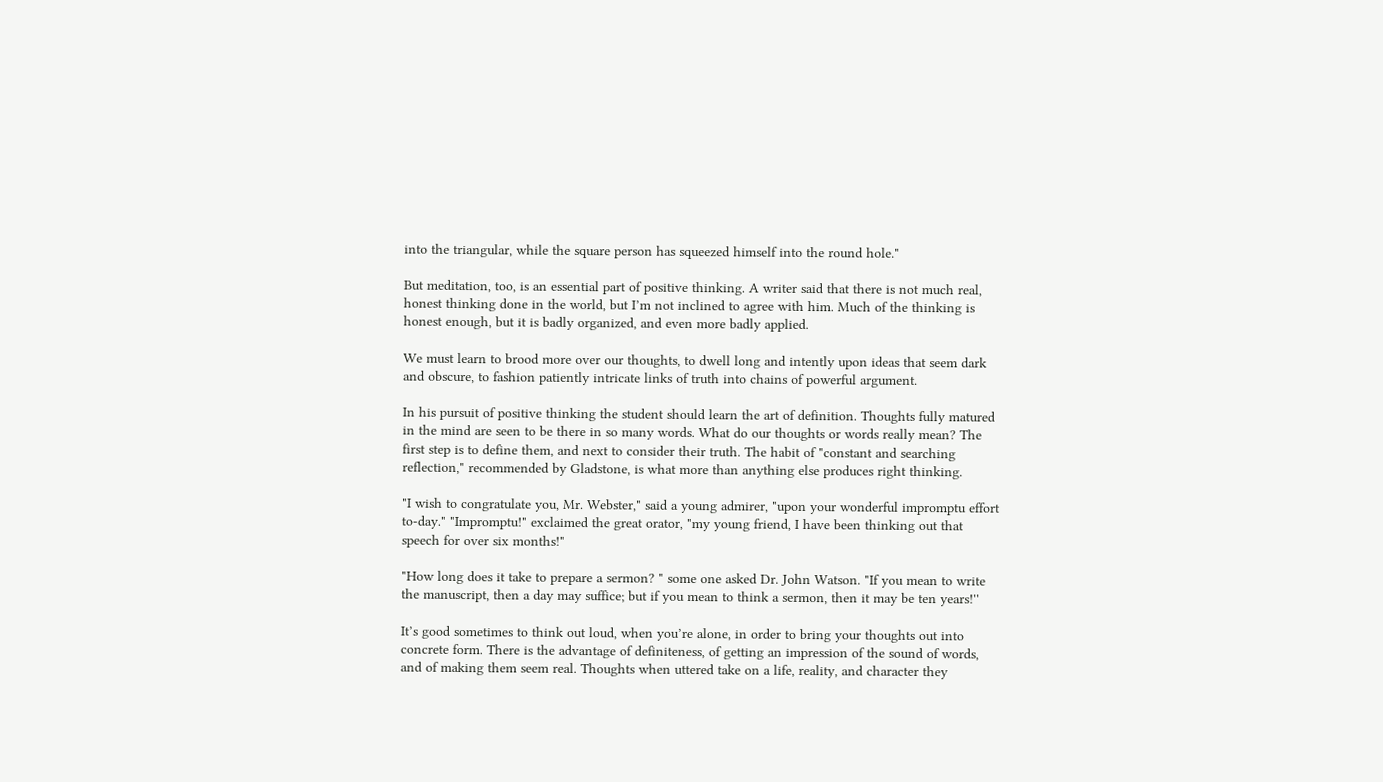into the triangular, while the square person has squeezed himself into the round hole."

But meditation, too, is an essential part of positive thinking. A writer said that there is not much real, honest thinking done in the world, but I’m not inclined to agree with him. Much of the thinking is honest enough, but it is badly organized, and even more badly applied.

We must learn to brood more over our thoughts, to dwell long and intently upon ideas that seem dark and obscure, to fashion patiently intricate links of truth into chains of powerful argument.

In his pursuit of positive thinking the student should learn the art of definition. Thoughts fully matured in the mind are seen to be there in so many words. What do our thoughts or words really mean? The first step is to define them, and next to consider their truth. The habit of "constant and searching reflection," recommended by Gladstone, is what more than anything else produces right thinking.

"I wish to congratulate you, Mr. Webster," said a young admirer, "upon your wonderful impromptu effort to-day." "Impromptu!" exclaimed the great orator, "my young friend, I have been thinking out that speech for over six months!"

"How long does it take to prepare a sermon? " some one asked Dr. John Watson. "If you mean to write the manuscript, then a day may suffice; but if you mean to think a sermon, then it may be ten years!''

It’s good sometimes to think out loud, when you’re alone, in order to bring your thoughts out into concrete form. There is the advantage of definiteness, of getting an impression of the sound of words, and of making them seem real. Thoughts when uttered take on a life, reality, and character they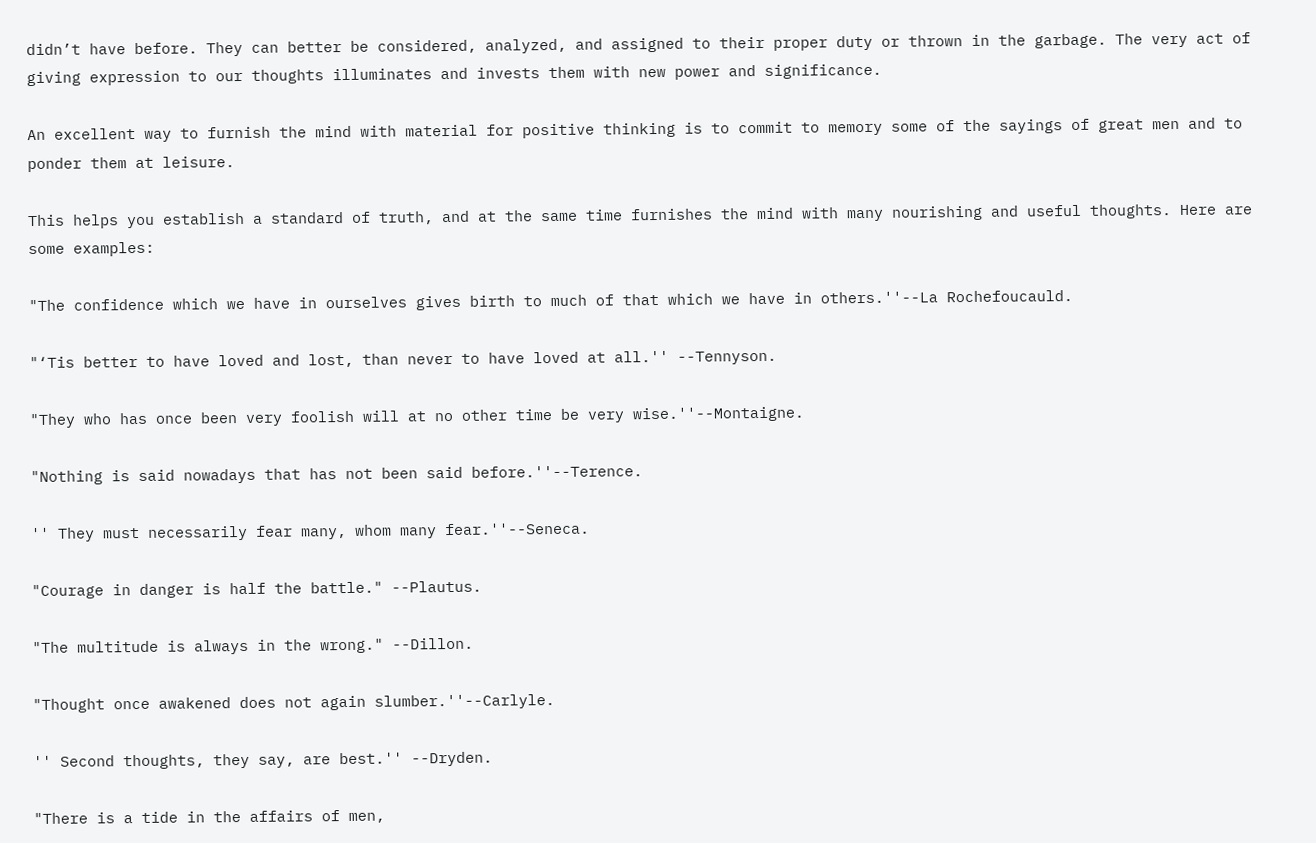didn’t have before. They can better be considered, analyzed, and assigned to their proper duty or thrown in the garbage. The very act of giving expression to our thoughts illuminates and invests them with new power and significance.

An excellent way to furnish the mind with material for positive thinking is to commit to memory some of the sayings of great men and to ponder them at leisure.

This helps you establish a standard of truth, and at the same time furnishes the mind with many nourishing and useful thoughts. Here are some examples:

"The confidence which we have in ourselves gives birth to much of that which we have in others.''--La Rochefoucauld.

"‘Tis better to have loved and lost, than never to have loved at all.'' --Tennyson.

"They who has once been very foolish will at no other time be very wise.''--Montaigne.

"Nothing is said nowadays that has not been said before.''--Terence.

'' They must necessarily fear many, whom many fear.''--Seneca.

"Courage in danger is half the battle." --Plautus.

"The multitude is always in the wrong." --Dillon.

"Thought once awakened does not again slumber.''--Carlyle.

'' Second thoughts, they say, are best.'' --Dryden.

"There is a tide in the affairs of men,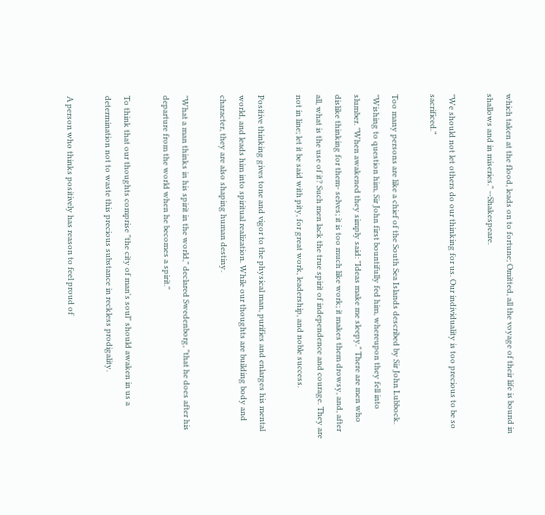which taken at the flood, leads on to fortune; Omitted, all the voyage of their life is bound in shallows and in miseries." --Shakespeare.

"We should not let others do our thinking for us. Our individuality is too precious to be so sacrificed.”

Too many persons are like a chief of the South Sea Islands described by Sir John Lubbock. "Wishing to question him, Sir John first bountifully fed him, whereupon they fell into slumber. "When awakened they simply said: "Ideas make me sleepy." There are men who dislike thinking for them- selves; it is too much like work; it makes them drowsy, and, after all, what is the use of it? Such men lack the true spirit of independence and courage. They are not in line; let it be said with pity, for great work, leadership, and noble success.

Positive thinking gives tone and vigor to the physical man, purifies and enlarges his mental world, and leads him into spiritual realization. While our thoughts are building body and character, they are also shaping human destiny.

"What a man thinks in his spirit in the world," declared Swedenborg, "that he does after his departure from the world when he becomes a spirit."

To think that our thoughts comprise "the city of man's soul" should awaken in us a determination not to waste this precious substance in reckless prodigality.

A person who thinks positively has reason to feel proud of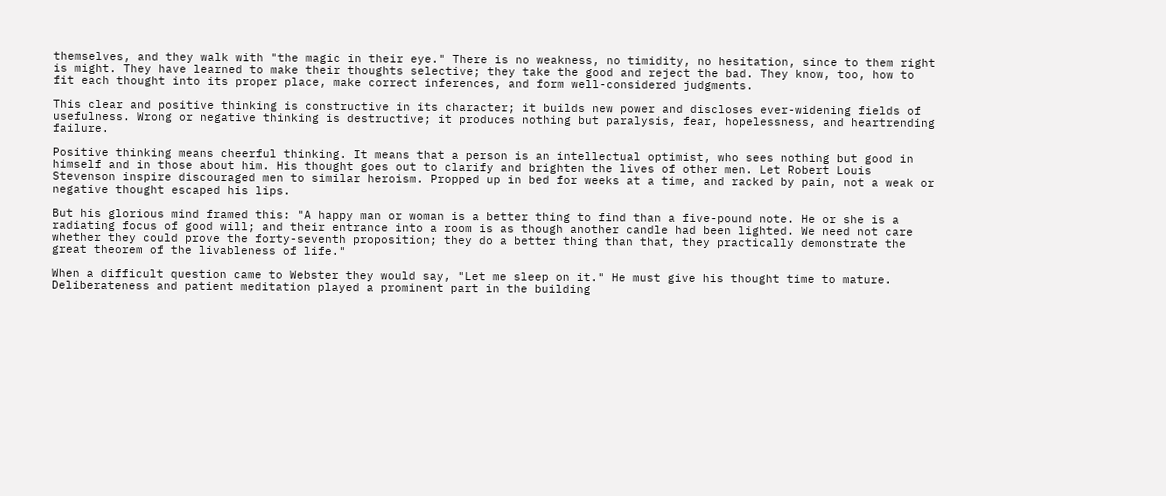themselves, and they walk with "the magic in their eye." There is no weakness, no timidity, no hesitation, since to them right is might. They have learned to make their thoughts selective; they take the good and reject the bad. They know, too, how to fit each thought into its proper place, make correct inferences, and form well-considered judgments.

This clear and positive thinking is constructive in its character; it builds new power and discloses ever-widening fields of usefulness. Wrong or negative thinking is destructive; it produces nothing but paralysis, fear, hopelessness, and heartrending failure.

Positive thinking means cheerful thinking. It means that a person is an intellectual optimist, who sees nothing but good in himself and in those about him. His thought goes out to clarify and brighten the lives of other men. Let Robert Louis Stevenson inspire discouraged men to similar heroism. Propped up in bed for weeks at a time, and racked by pain, not a weak or negative thought escaped his lips.

But his glorious mind framed this: "A happy man or woman is a better thing to find than a five-pound note. He or she is a radiating focus of good will; and their entrance into a room is as though another candle had been lighted. We need not care whether they could prove the forty-seventh proposition; they do a better thing than that, they practically demonstrate the great theorem of the livableness of life."

When a difficult question came to Webster they would say, "Let me sleep on it." He must give his thought time to mature. Deliberateness and patient meditation played a prominent part in the building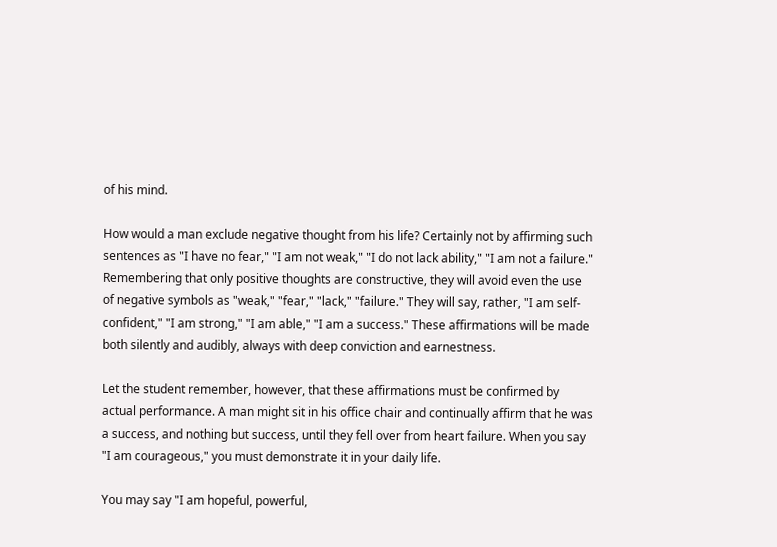of his mind.

How would a man exclude negative thought from his life? Certainly not by affirming such sentences as "I have no fear," "I am not weak," "I do not lack ability," "I am not a failure." Remembering that only positive thoughts are constructive, they will avoid even the use of negative symbols as "weak," "fear," "lack," "failure." They will say, rather, "I am self-confident," "I am strong," "I am able," "I am a success." These affirmations will be made both silently and audibly, always with deep conviction and earnestness.

Let the student remember, however, that these affirmations must be confirmed by actual performance. A man might sit in his office chair and continually affirm that he was a success, and nothing but success, until they fell over from heart failure. When you say "I am courageous," you must demonstrate it in your daily life.

You may say "I am hopeful, powerful,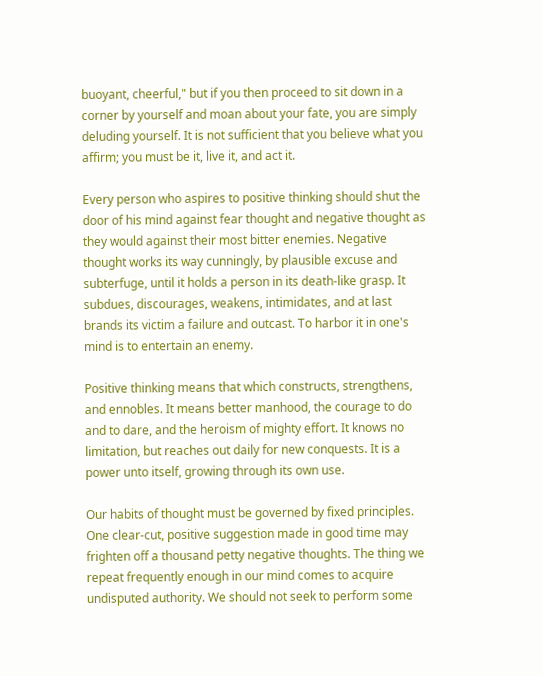buoyant, cheerful," but if you then proceed to sit down in a corner by yourself and moan about your fate, you are simply deluding yourself. It is not sufficient that you believe what you affirm; you must be it, live it, and act it.

Every person who aspires to positive thinking should shut the door of his mind against fear thought and negative thought as they would against their most bitter enemies. Negative thought works its way cunningly, by plausible excuse and subterfuge, until it holds a person in its death-like grasp. It subdues, discourages, weakens, intimidates, and at last brands its victim a failure and outcast. To harbor it in one's mind is to entertain an enemy.

Positive thinking means that which constructs, strengthens, and ennobles. It means better manhood, the courage to do and to dare, and the heroism of mighty effort. It knows no limitation, but reaches out daily for new conquests. It is a power unto itself, growing through its own use.

Our habits of thought must be governed by fixed principles. One clear-cut, positive suggestion made in good time may frighten off a thousand petty negative thoughts. The thing we repeat frequently enough in our mind comes to acquire undisputed authority. We should not seek to perform some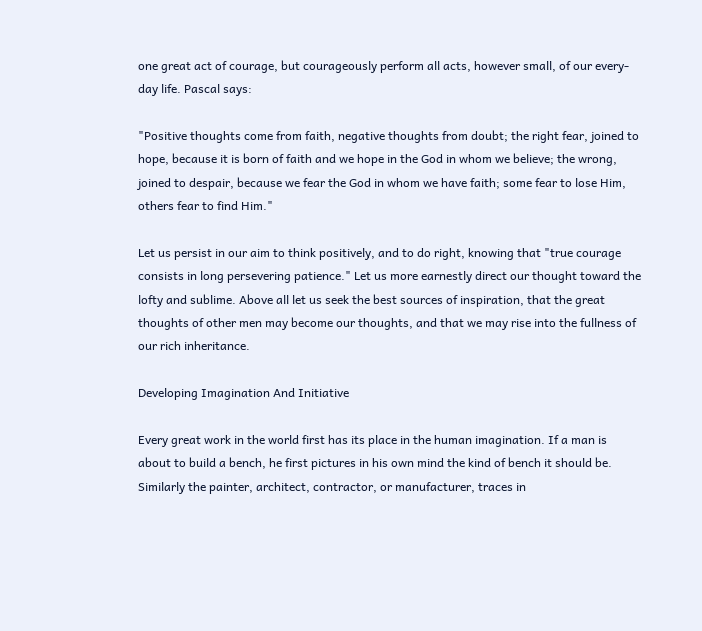one great act of courage, but courageously perform all acts, however small, of our every-day life. Pascal says:

"Positive thoughts come from faith, negative thoughts from doubt; the right fear, joined to hope, because it is born of faith and we hope in the God in whom we believe; the wrong, joined to despair, because we fear the God in whom we have faith; some fear to lose Him, others fear to find Him."

Let us persist in our aim to think positively, and to do right, knowing that "true courage consists in long persevering patience." Let us more earnestly direct our thought toward the lofty and sublime. Above all let us seek the best sources of inspiration, that the great thoughts of other men may become our thoughts, and that we may rise into the fullness of our rich inheritance.

Developing Imagination And Initiative

Every great work in the world first has its place in the human imagination. If a man is about to build a bench, he first pictures in his own mind the kind of bench it should be. Similarly the painter, architect, contractor, or manufacturer, traces in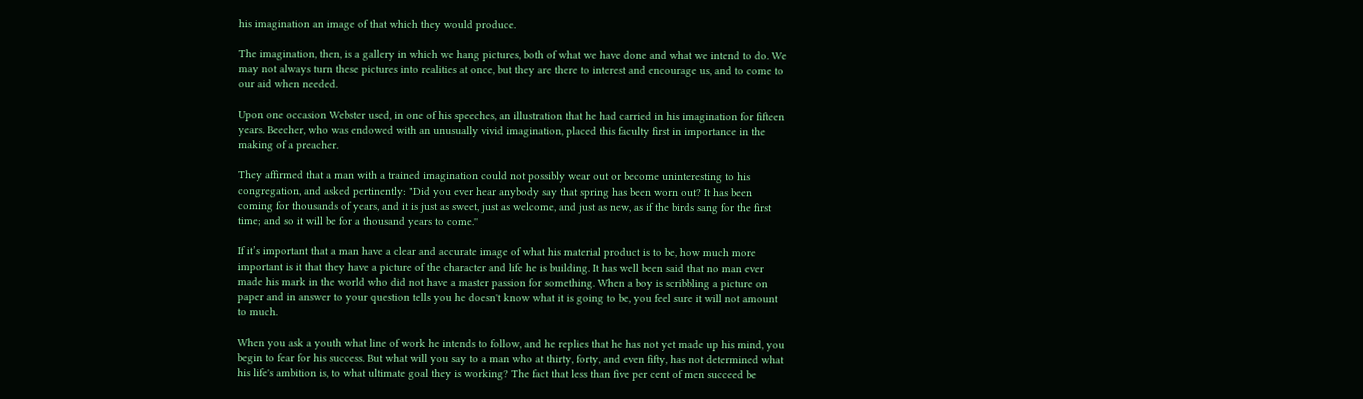his imagination an image of that which they would produce.

The imagination, then, is a gallery in which we hang pictures, both of what we have done and what we intend to do. We may not always turn these pictures into realities at once, but they are there to interest and encourage us, and to come to our aid when needed.

Upon one occasion Webster used, in one of his speeches, an illustration that he had carried in his imagination for fifteen years. Beecher, who was endowed with an unusually vivid imagination, placed this faculty first in importance in the making of a preacher.

They affirmed that a man with a trained imagination could not possibly wear out or become uninteresting to his congregation, and asked pertinently: "Did you ever hear anybody say that spring has been worn out? It has been coming for thousands of years, and it is just as sweet, just as welcome, and just as new, as if the birds sang for the first time; and so it will be for a thousand years to come.''

If it’s important that a man have a clear and accurate image of what his material product is to be, how much more important is it that they have a picture of the character and life he is building. It has well been said that no man ever made his mark in the world who did not have a master passion for something. When a boy is scribbling a picture on paper and in answer to your question tells you he doesn't know what it is going to be, you feel sure it will not amount to much.

When you ask a youth what line of work he intends to follow, and he replies that he has not yet made up his mind, you begin to fear for his success. But what will you say to a man who at thirty, forty, and even fifty, has not determined what his life's ambition is, to what ultimate goal they is working? The fact that less than five per cent of men succeed be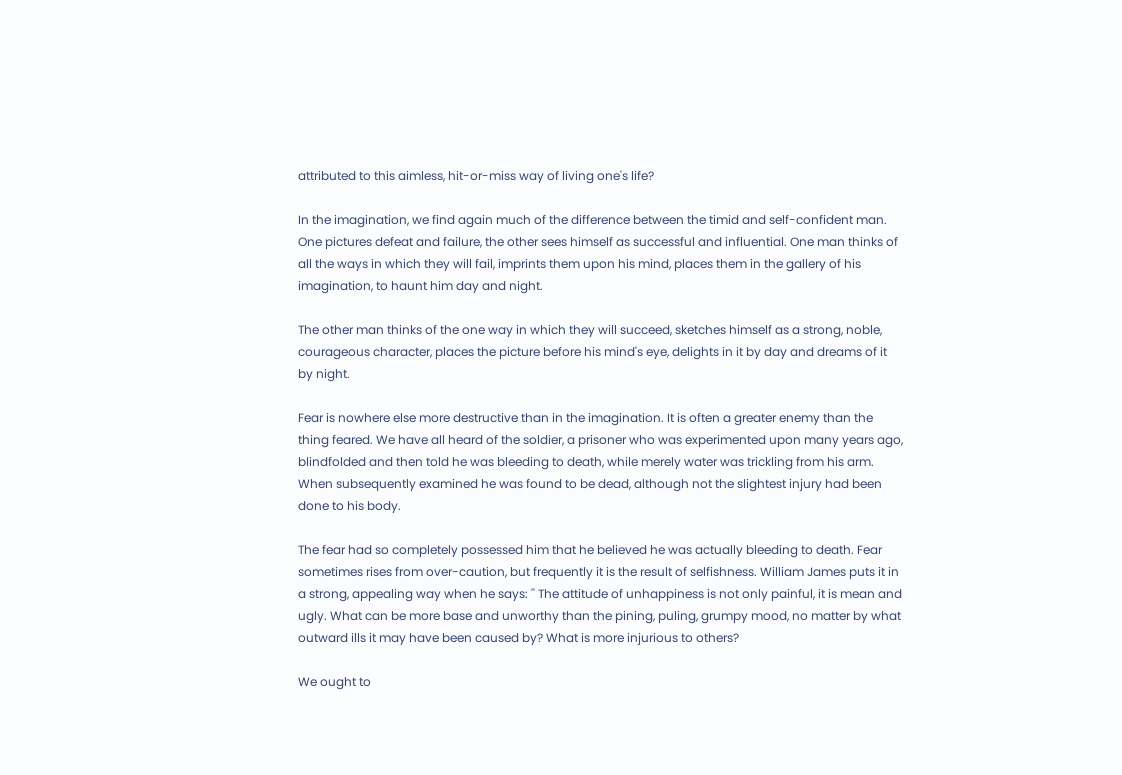attributed to this aimless, hit-or-miss way of living one's life?

In the imagination, we find again much of the difference between the timid and self-confident man. One pictures defeat and failure, the other sees himself as successful and influential. One man thinks of all the ways in which they will fail, imprints them upon his mind, places them in the gallery of his imagination, to haunt him day and night.

The other man thinks of the one way in which they will succeed, sketches himself as a strong, noble, courageous character, places the picture before his mind's eye, delights in it by day and dreams of it by night.

Fear is nowhere else more destructive than in the imagination. It is often a greater enemy than the thing feared. We have all heard of the soldier, a prisoner who was experimented upon many years ago, blindfolded and then told he was bleeding to death, while merely water was trickling from his arm. When subsequently examined he was found to be dead, although not the slightest injury had been done to his body.

The fear had so completely possessed him that he believed he was actually bleeding to death. Fear sometimes rises from over-caution, but frequently it is the result of selfishness. William James puts it in a strong, appealing way when he says: '' The attitude of unhappiness is not only painful, it is mean and ugly. What can be more base and unworthy than the pining, puling, grumpy mood, no matter by what outward ills it may have been caused by? What is more injurious to others?

We ought to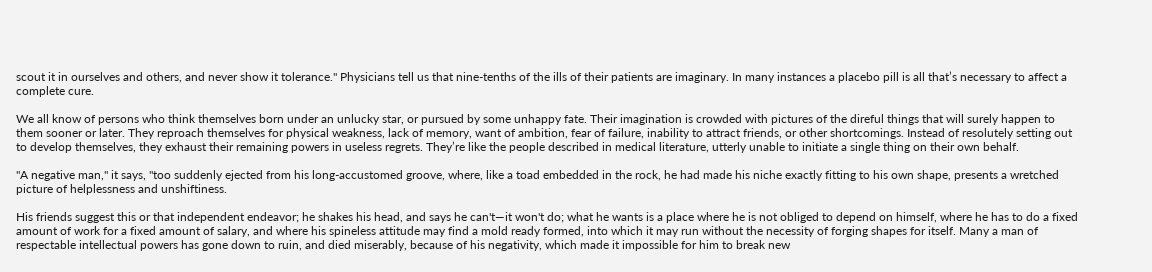scout it in ourselves and others, and never show it tolerance." Physicians tell us that nine-tenths of the ills of their patients are imaginary. In many instances a placebo pill is all that’s necessary to affect a complete cure.

We all know of persons who think themselves born under an unlucky star, or pursued by some unhappy fate. Their imagination is crowded with pictures of the direful things that will surely happen to them sooner or later. They reproach themselves for physical weakness, lack of memory, want of ambition, fear of failure, inability to attract friends, or other shortcomings. Instead of resolutely setting out to develop themselves, they exhaust their remaining powers in useless regrets. They’re like the people described in medical literature, utterly unable to initiate a single thing on their own behalf.

"A negative man," it says, "too suddenly ejected from his long-accustomed groove, where, like a toad embedded in the rock, he had made his niche exactly fitting to his own shape, presents a wretched picture of helplessness and unshiftiness.

His friends suggest this or that independent endeavor; he shakes his head, and says he can't—it won't do; what he wants is a place where he is not obliged to depend on himself, where he has to do a fixed amount of work for a fixed amount of salary, and where his spineless attitude may find a mold ready formed, into which it may run without the necessity of forging shapes for itself. Many a man of respectable intellectual powers has gone down to ruin, and died miserably, because of his negativity, which made it impossible for him to break new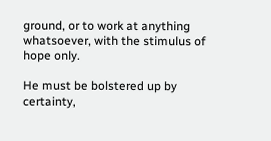ground, or to work at anything whatsoever, with the stimulus of hope only.

He must be bolstered up by certainty,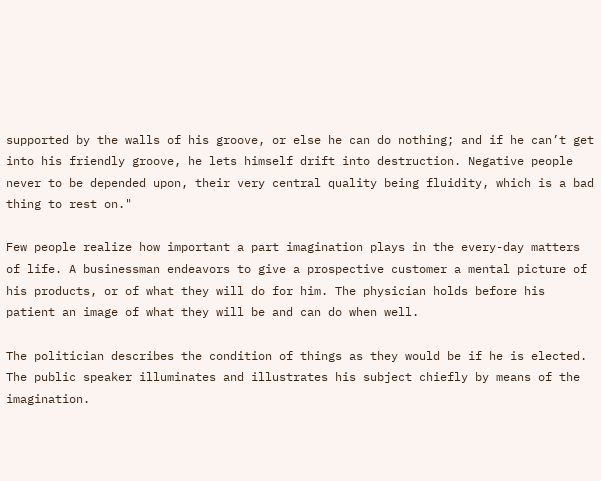supported by the walls of his groove, or else he can do nothing; and if he can’t get into his friendly groove, he lets himself drift into destruction. Negative people never to be depended upon, their very central quality being fluidity, which is a bad thing to rest on."

Few people realize how important a part imagination plays in the every-day matters of life. A businessman endeavors to give a prospective customer a mental picture of his products, or of what they will do for him. The physician holds before his patient an image of what they will be and can do when well.

The politician describes the condition of things as they would be if he is elected. The public speaker illuminates and illustrates his subject chiefly by means of the imagination.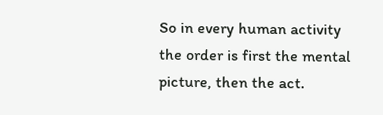So in every human activity the order is first the mental picture, then the act.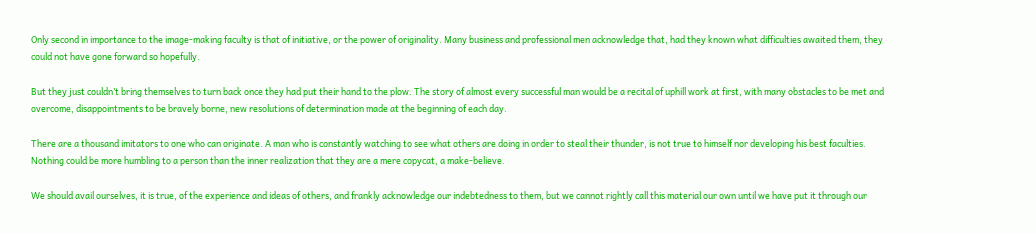Only second in importance to the image-making faculty is that of initiative, or the power of originality. Many business and professional men acknowledge that, had they known what difficulties awaited them, they could not have gone forward so hopefully.

But they just couldn’t bring themselves to turn back once they had put their hand to the plow. The story of almost every successful man would be a recital of uphill work at first, with many obstacles to be met and overcome, disappointments to be bravely borne, new resolutions of determination made at the beginning of each day.

There are a thousand imitators to one who can originate. A man who is constantly watching to see what others are doing in order to steal their thunder, is not true to himself nor developing his best faculties. Nothing could be more humbling to a person than the inner realization that they are a mere copycat, a make-believe.

We should avail ourselves, it is true, of the experience and ideas of others, and frankly acknowledge our indebtedness to them, but we cannot rightly call this material our own until we have put it through our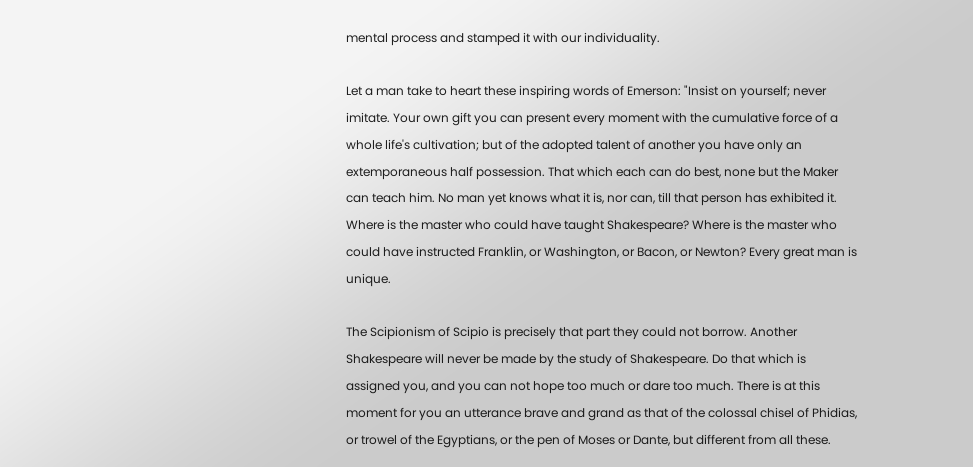mental process and stamped it with our individuality.

Let a man take to heart these inspiring words of Emerson: "Insist on yourself; never imitate. Your own gift you can present every moment with the cumulative force of a whole life's cultivation; but of the adopted talent of another you have only an extemporaneous half possession. That which each can do best, none but the Maker can teach him. No man yet knows what it is, nor can, till that person has exhibited it. Where is the master who could have taught Shakespeare? Where is the master who could have instructed Franklin, or Washington, or Bacon, or Newton? Every great man is unique.

The Scipionism of Scipio is precisely that part they could not borrow. Another Shakespeare will never be made by the study of Shakespeare. Do that which is assigned you, and you can not hope too much or dare too much. There is at this moment for you an utterance brave and grand as that of the colossal chisel of Phidias, or trowel of the Egyptians, or the pen of Moses or Dante, but different from all these.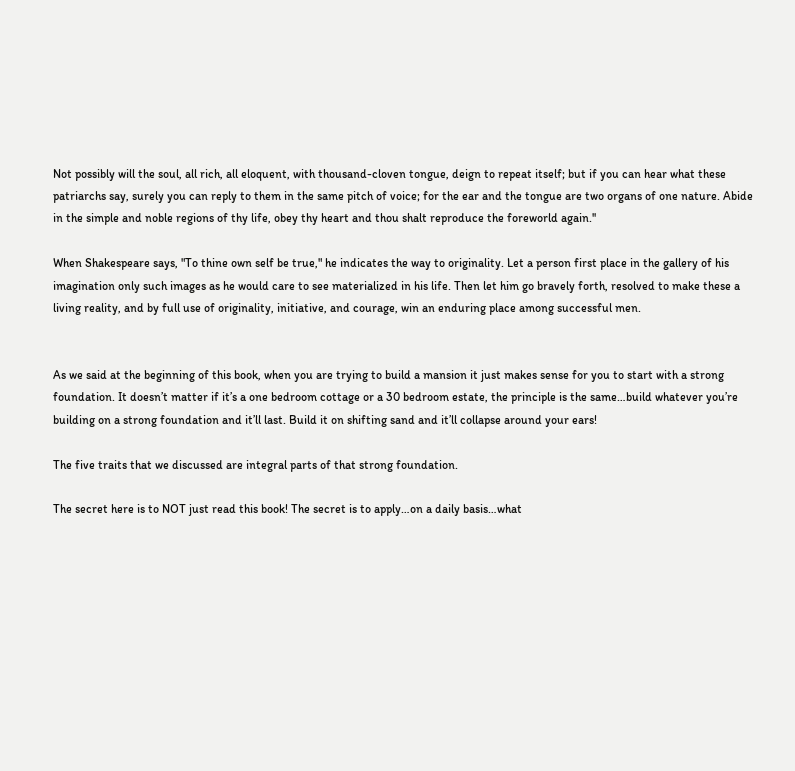Not possibly will the soul, all rich, all eloquent, with thousand-cloven tongue, deign to repeat itself; but if you can hear what these patriarchs say, surely you can reply to them in the same pitch of voice; for the ear and the tongue are two organs of one nature. Abide in the simple and noble regions of thy life, obey thy heart and thou shalt reproduce the foreworld again.''

When Shakespeare says, "To thine own self be true," he indicates the way to originality. Let a person first place in the gallery of his imagination only such images as he would care to see materialized in his life. Then let him go bravely forth, resolved to make these a living reality, and by full use of originality, initiative, and courage, win an enduring place among successful men.


As we said at the beginning of this book, when you are trying to build a mansion it just makes sense for you to start with a strong foundation. It doesn’t matter if it’s a one bedroom cottage or a 30 bedroom estate, the principle is the same…build whatever you’re building on a strong foundation and it’ll last. Build it on shifting sand and it’ll collapse around your ears!

The five traits that we discussed are integral parts of that strong foundation.

The secret here is to NOT just read this book! The secret is to apply…on a daily basis…what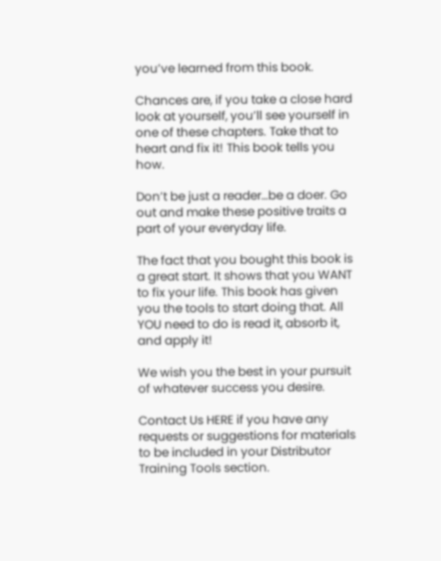you’ve learned from this book.

Chances are, if you take a close hard look at yourself, you’ll see yourself in one of these chapters. Take that to heart and fix it! This book tells you how.

Don’t be just a reader…be a doer. Go out and make these positive traits a part of your everyday life.

The fact that you bought this book is a great start. It shows that you WANT to fix your life. This book has given you the tools to start doing that. All YOU need to do is read it, absorb it, and apply it!

We wish you the best in your pursuit of whatever success you desire.

Contact Us HERE if you have any requests or suggestions for materials to be included in your Distributor Training Tools section.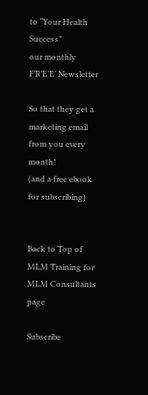to “Your Health Success”
our monthly F’R’E’E’ Newsletter

So that they get a marketing email from you every month!
(and a free ebook for subscribing)


Back to Top of MLM Training for MLM Consultants page

Subscribe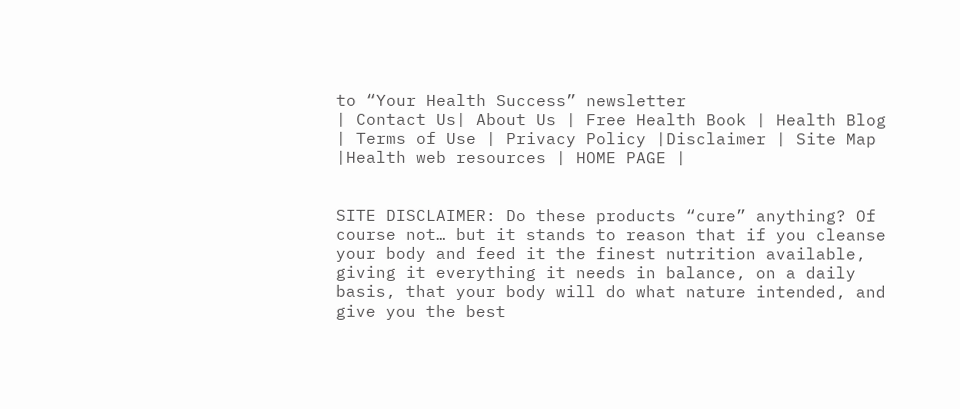to “Your Health Success” newsletter
| Contact Us| About Us | Free Health Book | Health Blog | Terms of Use | Privacy Policy |Disclaimer | Site Map |Health web resources | HOME PAGE |


SITE DISCLAIMER: Do these products “cure” anything? Of course not… but it stands to reason that if you cleanse your body and feed it the finest nutrition available, giving it everything it needs in balance, on a daily basis, that your body will do what nature intended, and give you the best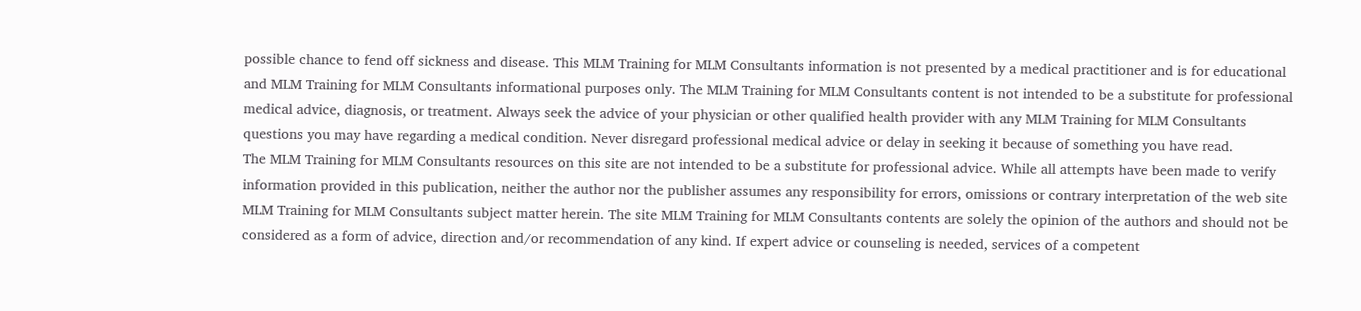possible chance to fend off sickness and disease. This MLM Training for MLM Consultants information is not presented by a medical practitioner and is for educational and MLM Training for MLM Consultants informational purposes only. The MLM Training for MLM Consultants content is not intended to be a substitute for professional medical advice, diagnosis, or treatment. Always seek the advice of your physician or other qualified health provider with any MLM Training for MLM Consultants questions you may have regarding a medical condition. Never disregard professional medical advice or delay in seeking it because of something you have read.
The MLM Training for MLM Consultants resources on this site are not intended to be a substitute for professional advice. While all attempts have been made to verify information provided in this publication, neither the author nor the publisher assumes any responsibility for errors, omissions or contrary interpretation of the web site MLM Training for MLM Consultants subject matter herein. The site MLM Training for MLM Consultants contents are solely the opinion of the authors and should not be considered as a form of advice, direction and/or recommendation of any kind. If expert advice or counseling is needed, services of a competent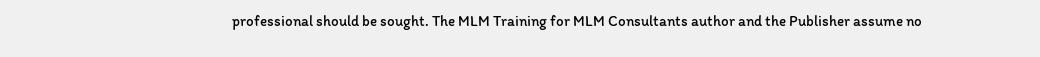professional should be sought. The MLM Training for MLM Consultants author and the Publisher assume no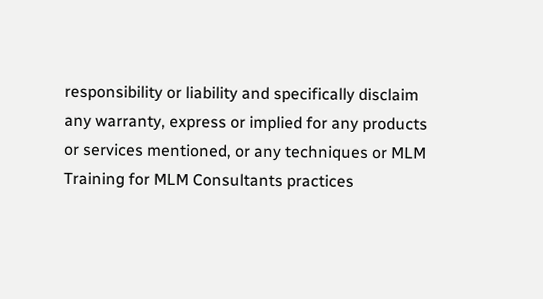responsibility or liability and specifically disclaim any warranty, express or implied for any products or services mentioned, or any techniques or MLM Training for MLM Consultants practices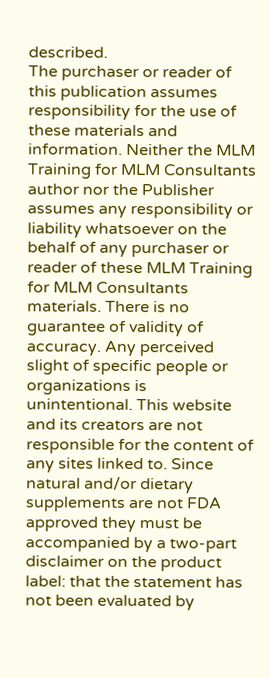described.
The purchaser or reader of this publication assumes responsibility for the use of these materials and information. Neither the MLM Training for MLM Consultants author nor the Publisher assumes any responsibility or liability whatsoever on the behalf of any purchaser or reader of these MLM Training for MLM Consultants materials. There is no guarantee of validity of accuracy. Any perceived slight of specific people or organizations is unintentional. This website and its creators are not responsible for the content of any sites linked to. Since natural and/or dietary supplements are not FDA approved they must be accompanied by a two-part disclaimer on the product label: that the statement has not been evaluated by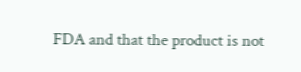FDA and that the product is not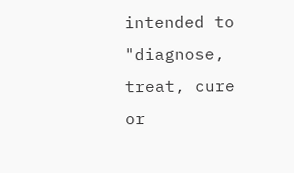intended to "diagnose, treat, cure or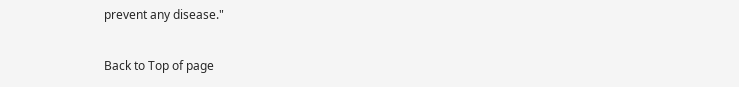prevent any disease."

Back to Top of page